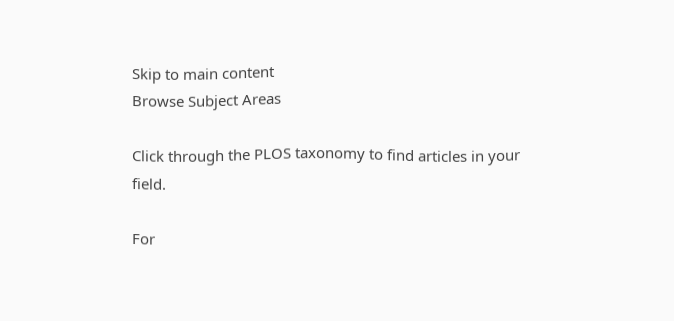Skip to main content
Browse Subject Areas

Click through the PLOS taxonomy to find articles in your field.

For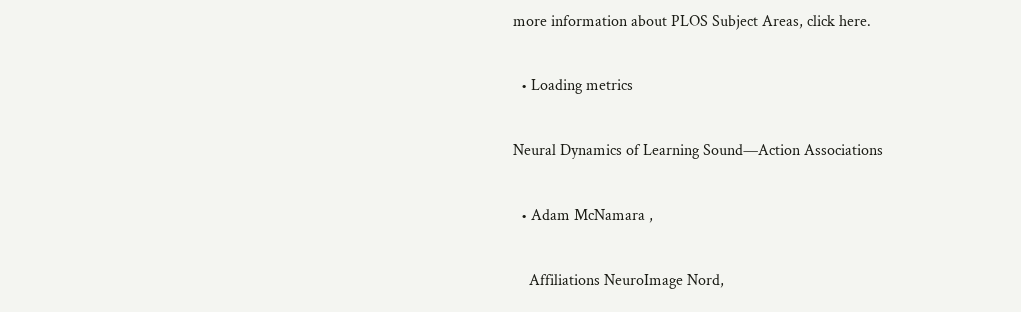more information about PLOS Subject Areas, click here.

  • Loading metrics

Neural Dynamics of Learning Sound—Action Associations

  • Adam McNamara ,

    Affiliations NeuroImage Nord,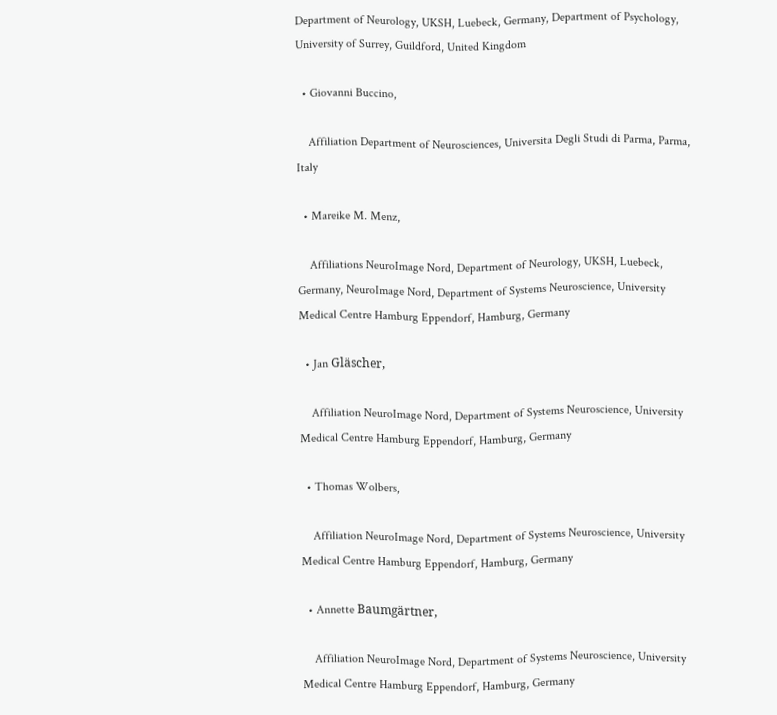Department of Neurology, UKSH, Luebeck, Germany, Department of Psychology, University of Surrey, Guildford, United Kingdom

  • Giovanni Buccino,

    Affiliation Department of Neurosciences, Universita Degli Studi di Parma, Parma, Italy

  • Mareike M. Menz,

    Affiliations NeuroImage Nord, Department of Neurology, UKSH, Luebeck, Germany, NeuroImage Nord, Department of Systems Neuroscience, University Medical Centre Hamburg Eppendorf, Hamburg, Germany

  • Jan Gläscher,

    Affiliation NeuroImage Nord, Department of Systems Neuroscience, University Medical Centre Hamburg Eppendorf, Hamburg, Germany

  • Thomas Wolbers,

    Affiliation NeuroImage Nord, Department of Systems Neuroscience, University Medical Centre Hamburg Eppendorf, Hamburg, Germany

  • Annette Baumgärtner,

    Affiliation NeuroImage Nord, Department of Systems Neuroscience, University Medical Centre Hamburg Eppendorf, Hamburg, Germany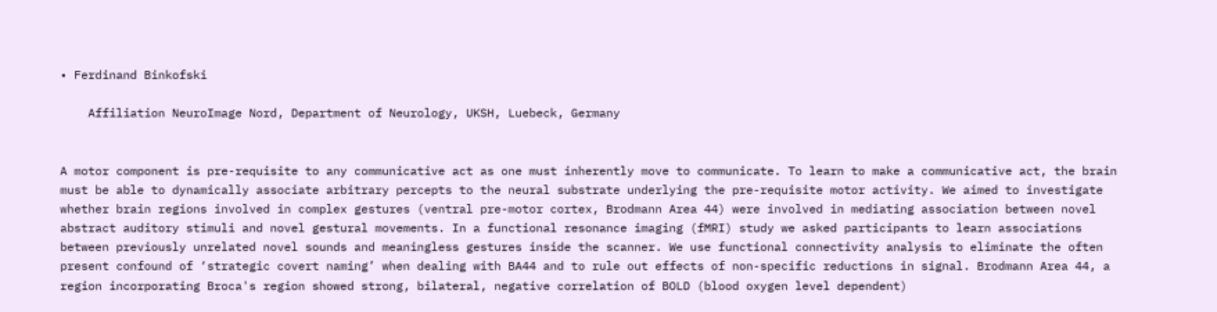• Ferdinand Binkofski

    Affiliation NeuroImage Nord, Department of Neurology, UKSH, Luebeck, Germany


A motor component is pre-requisite to any communicative act as one must inherently move to communicate. To learn to make a communicative act, the brain must be able to dynamically associate arbitrary percepts to the neural substrate underlying the pre-requisite motor activity. We aimed to investigate whether brain regions involved in complex gestures (ventral pre-motor cortex, Brodmann Area 44) were involved in mediating association between novel abstract auditory stimuli and novel gestural movements. In a functional resonance imaging (fMRI) study we asked participants to learn associations between previously unrelated novel sounds and meaningless gestures inside the scanner. We use functional connectivity analysis to eliminate the often present confound of ‘strategic covert naming’ when dealing with BA44 and to rule out effects of non-specific reductions in signal. Brodmann Area 44, a region incorporating Broca's region showed strong, bilateral, negative correlation of BOLD (blood oxygen level dependent)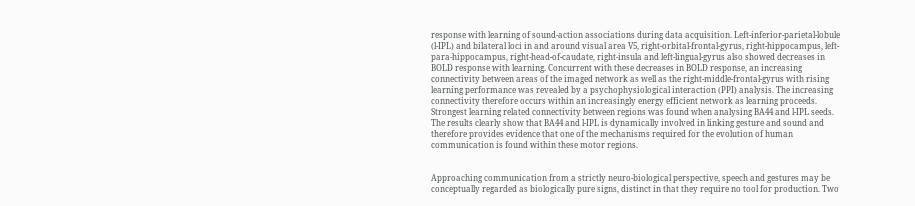response with learning of sound-action associations during data acquisition. Left-inferior-parietal-lobule (l-IPL) and bilateral loci in and around visual area V5, right-orbital-frontal-gyrus, right-hippocampus, left-para-hippocampus, right-head-of-caudate, right-insula and left-lingual-gyrus also showed decreases in BOLD response with learning. Concurrent with these decreases in BOLD response, an increasing connectivity between areas of the imaged network as well as the right-middle-frontal-gyrus with rising learning performance was revealed by a psychophysiological interaction (PPI) analysis. The increasing connectivity therefore occurs within an increasingly energy efficient network as learning proceeds. Strongest learning related connectivity between regions was found when analysing BA44 and l-IPL seeds. The results clearly show that BA44 and l-IPL is dynamically involved in linking gesture and sound and therefore provides evidence that one of the mechanisms required for the evolution of human communication is found within these motor regions.


Approaching communication from a strictly neuro-biological perspective, speech and gestures may be conceptually regarded as biologically pure signs, distinct in that they require no tool for production. Two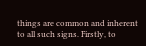things are common and inherent to all such signs. Firstly, to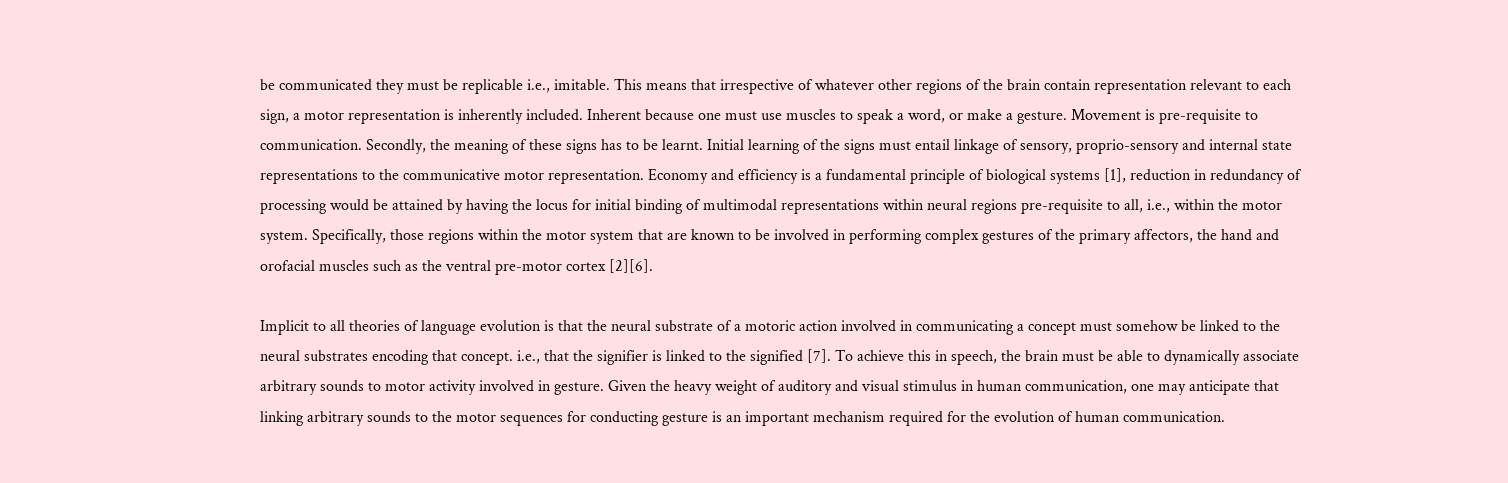be communicated they must be replicable i.e., imitable. This means that irrespective of whatever other regions of the brain contain representation relevant to each sign, a motor representation is inherently included. Inherent because one must use muscles to speak a word, or make a gesture. Movement is pre-requisite to communication. Secondly, the meaning of these signs has to be learnt. Initial learning of the signs must entail linkage of sensory, proprio-sensory and internal state representations to the communicative motor representation. Economy and efficiency is a fundamental principle of biological systems [1], reduction in redundancy of processing would be attained by having the locus for initial binding of multimodal representations within neural regions pre-requisite to all, i.e., within the motor system. Specifically, those regions within the motor system that are known to be involved in performing complex gestures of the primary affectors, the hand and orofacial muscles such as the ventral pre-motor cortex [2][6].

Implicit to all theories of language evolution is that the neural substrate of a motoric action involved in communicating a concept must somehow be linked to the neural substrates encoding that concept. i.e., that the signifier is linked to the signified [7]. To achieve this in speech, the brain must be able to dynamically associate arbitrary sounds to motor activity involved in gesture. Given the heavy weight of auditory and visual stimulus in human communication, one may anticipate that linking arbitrary sounds to the motor sequences for conducting gesture is an important mechanism required for the evolution of human communication.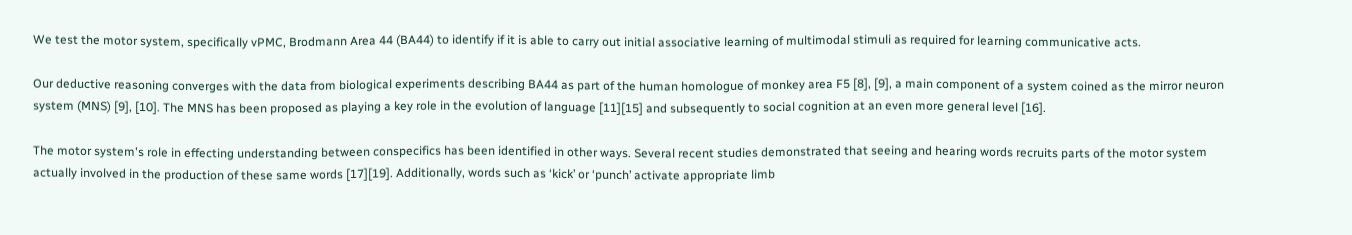We test the motor system, specifically vPMC, Brodmann Area 44 (BA44) to identify if it is able to carry out initial associative learning of multimodal stimuli as required for learning communicative acts.

Our deductive reasoning converges with the data from biological experiments describing BA44 as part of the human homologue of monkey area F5 [8], [9], a main component of a system coined as the mirror neuron system (MNS) [9], [10]. The MNS has been proposed as playing a key role in the evolution of language [11][15] and subsequently to social cognition at an even more general level [16].

The motor system's role in effecting understanding between conspecifics has been identified in other ways. Several recent studies demonstrated that seeing and hearing words recruits parts of the motor system actually involved in the production of these same words [17][19]. Additionally, words such as ‘kick’ or ‘punch’ activate appropriate limb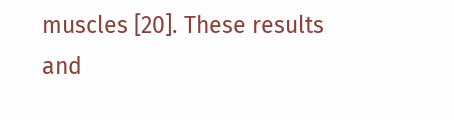muscles [20]. These results and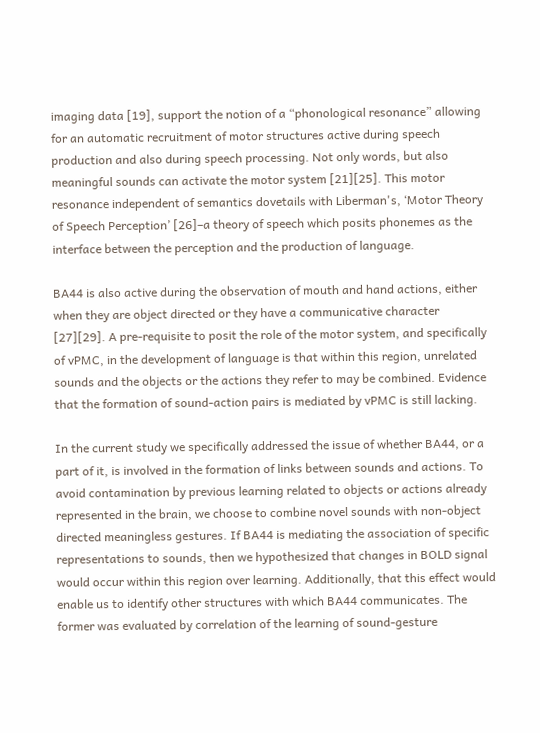imaging data [19], support the notion of a “phonological resonance” allowing for an automatic recruitment of motor structures active during speech production and also during speech processing. Not only words, but also meaningful sounds can activate the motor system [21][25]. This motor resonance independent of semantics dovetails with Liberman's, ‘Motor Theory of Speech Perception’ [26]–a theory of speech which posits phonemes as the interface between the perception and the production of language.

BA44 is also active during the observation of mouth and hand actions, either when they are object directed or they have a communicative character [27][29]. A pre-requisite to posit the role of the motor system, and specifically of vPMC, in the development of language is that within this region, unrelated sounds and the objects or the actions they refer to may be combined. Evidence that the formation of sound-action pairs is mediated by vPMC is still lacking.

In the current study we specifically addressed the issue of whether BA44, or a part of it, is involved in the formation of links between sounds and actions. To avoid contamination by previous learning related to objects or actions already represented in the brain, we choose to combine novel sounds with non-object directed meaningless gestures. If BA44 is mediating the association of specific representations to sounds, then we hypothesized that changes in BOLD signal would occur within this region over learning. Additionally, that this effect would enable us to identify other structures with which BA44 communicates. The former was evaluated by correlation of the learning of sound-gesture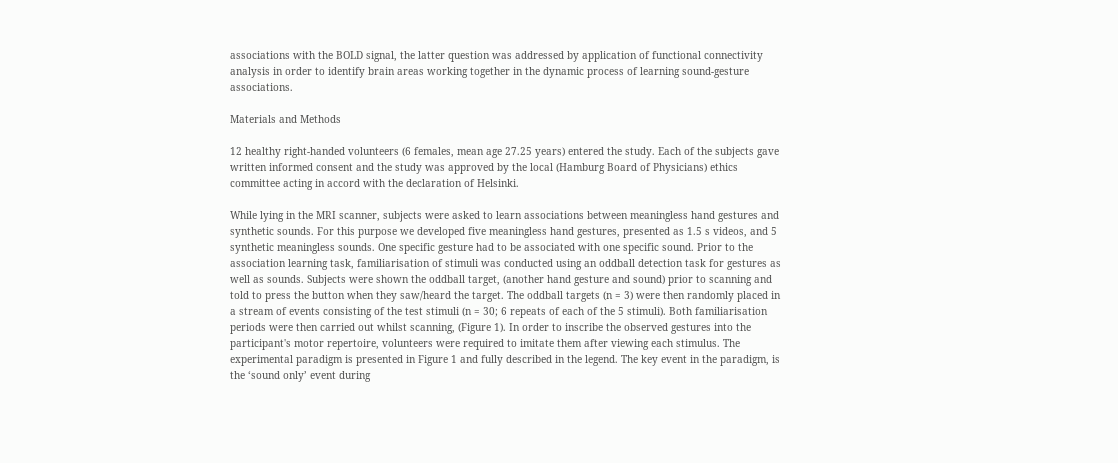associations with the BOLD signal, the latter question was addressed by application of functional connectivity analysis in order to identify brain areas working together in the dynamic process of learning sound-gesture associations.

Materials and Methods

12 healthy right-handed volunteers (6 females, mean age 27.25 years) entered the study. Each of the subjects gave written informed consent and the study was approved by the local (Hamburg Board of Physicians) ethics committee acting in accord with the declaration of Helsinki.

While lying in the MRI scanner, subjects were asked to learn associations between meaningless hand gestures and synthetic sounds. For this purpose we developed five meaningless hand gestures, presented as 1.5 s videos, and 5 synthetic meaningless sounds. One specific gesture had to be associated with one specific sound. Prior to the association learning task, familiarisation of stimuli was conducted using an oddball detection task for gestures as well as sounds. Subjects were shown the oddball target, (another hand gesture and sound) prior to scanning and told to press the button when they saw/heard the target. The oddball targets (n = 3) were then randomly placed in a stream of events consisting of the test stimuli (n = 30; 6 repeats of each of the 5 stimuli). Both familiarisation periods were then carried out whilst scanning, (Figure 1). In order to inscribe the observed gestures into the participant's motor repertoire, volunteers were required to imitate them after viewing each stimulus. The experimental paradigm is presented in Figure 1 and fully described in the legend. The key event in the paradigm, is the ‘sound only’ event during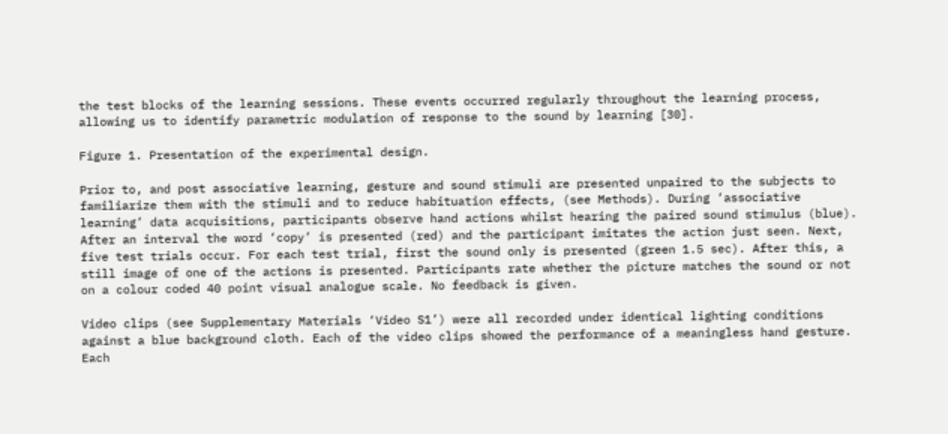the test blocks of the learning sessions. These events occurred regularly throughout the learning process, allowing us to identify parametric modulation of response to the sound by learning [30].

Figure 1. Presentation of the experimental design.

Prior to, and post associative learning, gesture and sound stimuli are presented unpaired to the subjects to familiarize them with the stimuli and to reduce habituation effects, (see Methods). During ‘associative learning’ data acquisitions, participants observe hand actions whilst hearing the paired sound stimulus (blue). After an interval the word ‘copy’ is presented (red) and the participant imitates the action just seen. Next, five test trials occur. For each test trial, first the sound only is presented (green 1.5 sec). After this, a still image of one of the actions is presented. Participants rate whether the picture matches the sound or not on a colour coded 40 point visual analogue scale. No feedback is given.

Video clips (see Supplementary Materials ‘Video S1’) were all recorded under identical lighting conditions against a blue background cloth. Each of the video clips showed the performance of a meaningless hand gesture. Each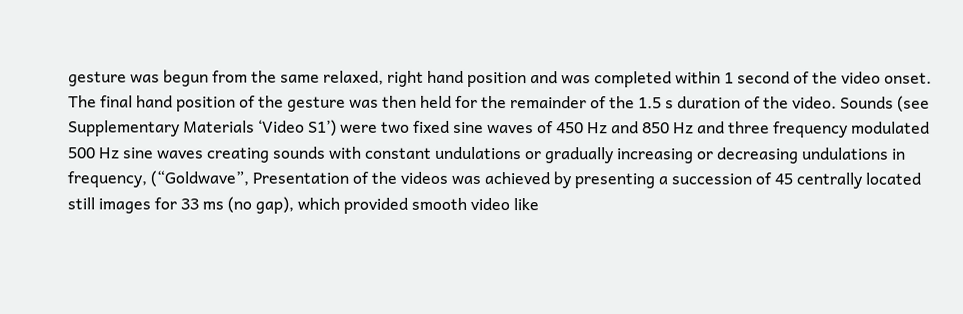gesture was begun from the same relaxed, right hand position and was completed within 1 second of the video onset. The final hand position of the gesture was then held for the remainder of the 1.5 s duration of the video. Sounds (see Supplementary Materials ‘Video S1’) were two fixed sine waves of 450 Hz and 850 Hz and three frequency modulated 500 Hz sine waves creating sounds with constant undulations or gradually increasing or decreasing undulations in frequency, (“Goldwave”, Presentation of the videos was achieved by presenting a succession of 45 centrally located still images for 33 ms (no gap), which provided smooth video like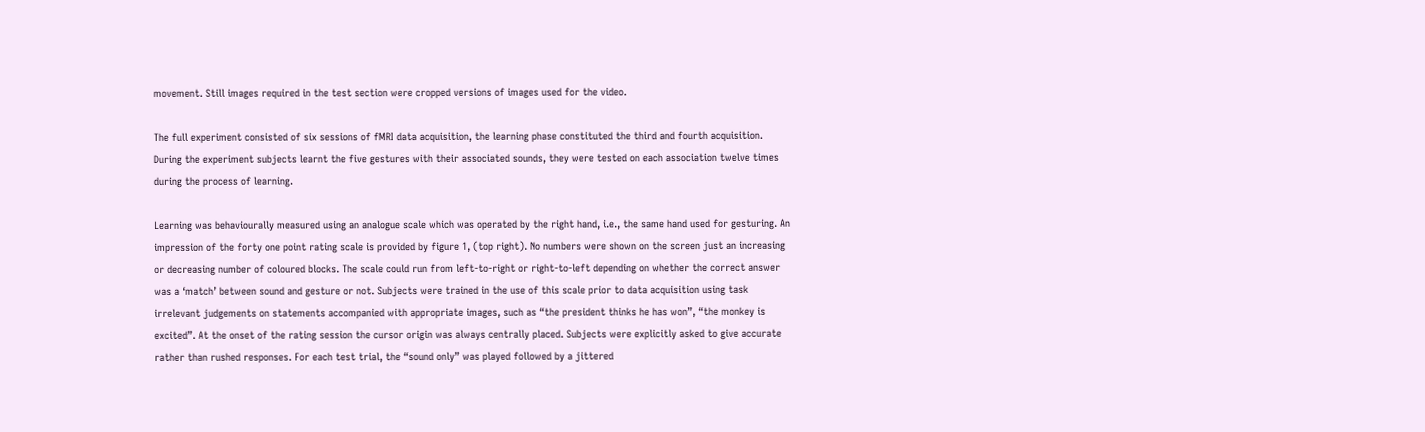movement. Still images required in the test section were cropped versions of images used for the video.

The full experiment consisted of six sessions of fMRI data acquisition, the learning phase constituted the third and fourth acquisition. During the experiment subjects learnt the five gestures with their associated sounds, they were tested on each association twelve times during the process of learning.

Learning was behaviourally measured using an analogue scale which was operated by the right hand, i.e., the same hand used for gesturing. An impression of the forty one point rating scale is provided by figure 1, (top right). No numbers were shown on the screen just an increasing or decreasing number of coloured blocks. The scale could run from left-to-right or right-to-left depending on whether the correct answer was a ‘match’ between sound and gesture or not. Subjects were trained in the use of this scale prior to data acquisition using task irrelevant judgements on statements accompanied with appropriate images, such as “the president thinks he has won”, “the monkey is excited”. At the onset of the rating session the cursor origin was always centrally placed. Subjects were explicitly asked to give accurate rather than rushed responses. For each test trial, the “sound only” was played followed by a jittered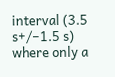interval (3.5 s+/−1.5 s) where only a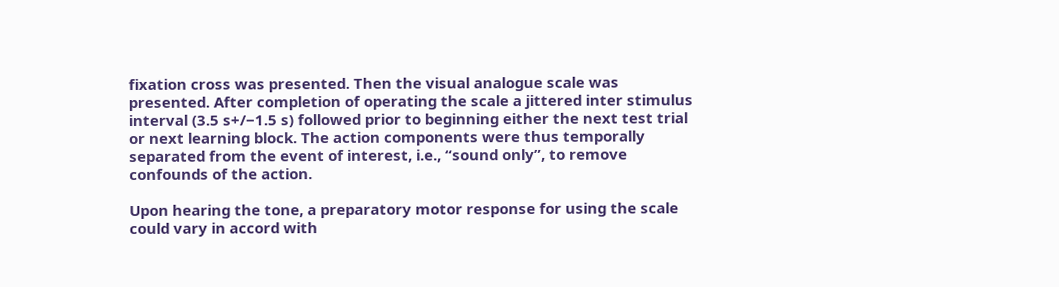fixation cross was presented. Then the visual analogue scale was presented. After completion of operating the scale a jittered inter stimulus interval (3.5 s+/−1.5 s) followed prior to beginning either the next test trial or next learning block. The action components were thus temporally separated from the event of interest, i.e., “sound only”, to remove confounds of the action.

Upon hearing the tone, a preparatory motor response for using the scale could vary in accord with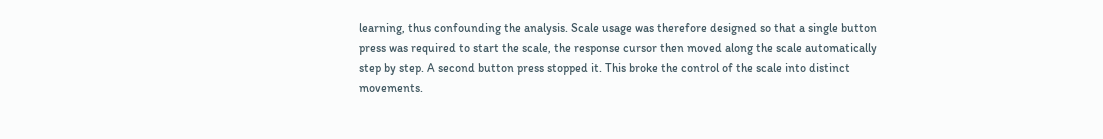learning, thus confounding the analysis. Scale usage was therefore designed so that a single button press was required to start the scale, the response cursor then moved along the scale automatically step by step. A second button press stopped it. This broke the control of the scale into distinct movements.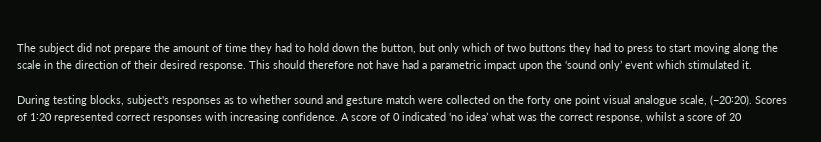The subject did not prepare the amount of time they had to hold down the button, but only which of two buttons they had to press to start moving along the scale in the direction of their desired response. This should therefore not have had a parametric impact upon the ‘sound only’ event which stimulated it.

During testing blocks, subject's responses as to whether sound and gesture match were collected on the forty one point visual analogue scale, (−20∶20). Scores of 1∶20 represented correct responses with increasing confidence. A score of 0 indicated ‘no idea’ what was the correct response, whilst a score of 20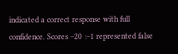indicated a correct response with full confidence. Scores −20∶−1 represented false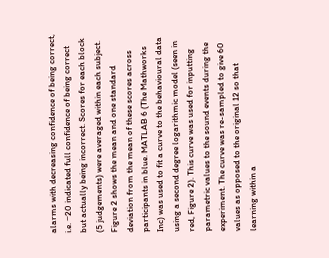alarms with decreasing confidence of being correct, i.e. −20 indicated full confidence of being correct but actually being incorrect. Scores for each block (5 judgements) were averaged within each subject. Figure 2 shows the mean and one standard deviation from the mean of these scores across participants in blue. MATLAB 6 (The Mathworks Inc) was used to fit a curve to the behavioural data using a second degree logarithmic model (seen in red, Figure 2). This curve was used for inputting parametric values to the sound events during the experiment. The curve was re-sampled to give 60 values as opposed to the original 12 so that learning within a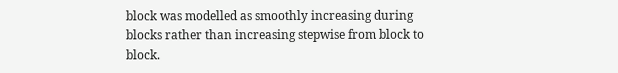block was modelled as smoothly increasing during blocks rather than increasing stepwise from block to block.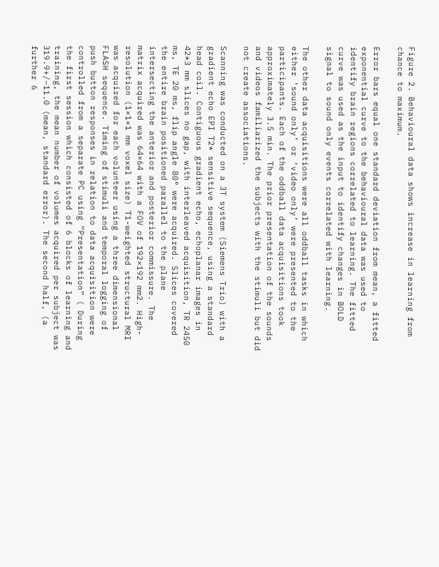Figure 2. Behavioural data shows increase in learning from chance to maximum.

Error bars equal one standard deviation from mean, a fitted exponential curve to the behavioural data was used to identify brain regions correlated to learning. The fitted curve was used as the input to identify changes in BOLD signal to sound only events correlated with learning.

The other data acquisitions were all oddball tasks in which either ‘sound only’ or ‘video only’ were presented to the participants. Each of the oddball data acquisitions took approximately 3.5 min. The prior presentation of the sounds and videos familiarized the subjects with the stimuli but did not create associations.

Scanning was conducted on a 3T system (Siemens Trio) with a gradient echo EPI T2* sensitive sequence, using a standard head coil. Contiguous gradient echo, echoplanar images in 42*3 mm slices no gap, with interleaved acquisition, TR 2450 ms, TE 20 ms, flip angle 80° were acquired. Slices covered the entire brain positioned parallel to the plane intersecting the anterior and posterior commissure. The matrix acquired was 64×64 with a FOV of 192×192 mm2. High-resolution (1×1×1 mm voxel size) T1-weighted structural MRI was acquired for each volunteer using a three dimensional FLASH sequence. Timing of stimuli and temporal logging of push button responses in relation to data acquisition were controlled from a separate PC using “Presentation” ( During the first session which consisted of 6 blocks of learning and training, the mean number of volumes acquired per subject was 319.9+/−11.0 (mean, standard error). The second half, (a further 6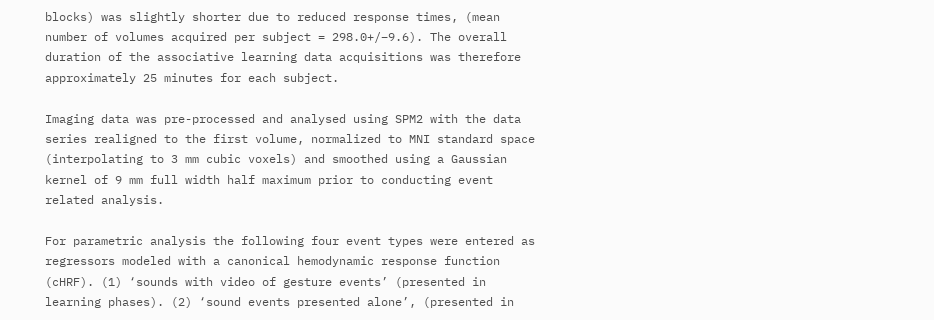blocks) was slightly shorter due to reduced response times, (mean number of volumes acquired per subject = 298.0+/−9.6). The overall duration of the associative learning data acquisitions was therefore approximately 25 minutes for each subject.

Imaging data was pre-processed and analysed using SPM2 with the data series realigned to the first volume, normalized to MNI standard space (interpolating to 3 mm cubic voxels) and smoothed using a Gaussian kernel of 9 mm full width half maximum prior to conducting event related analysis.

For parametric analysis the following four event types were entered as regressors modeled with a canonical hemodynamic response function (cHRF). (1) ‘sounds with video of gesture events’ (presented in learning phases). (2) ‘sound events presented alone’, (presented in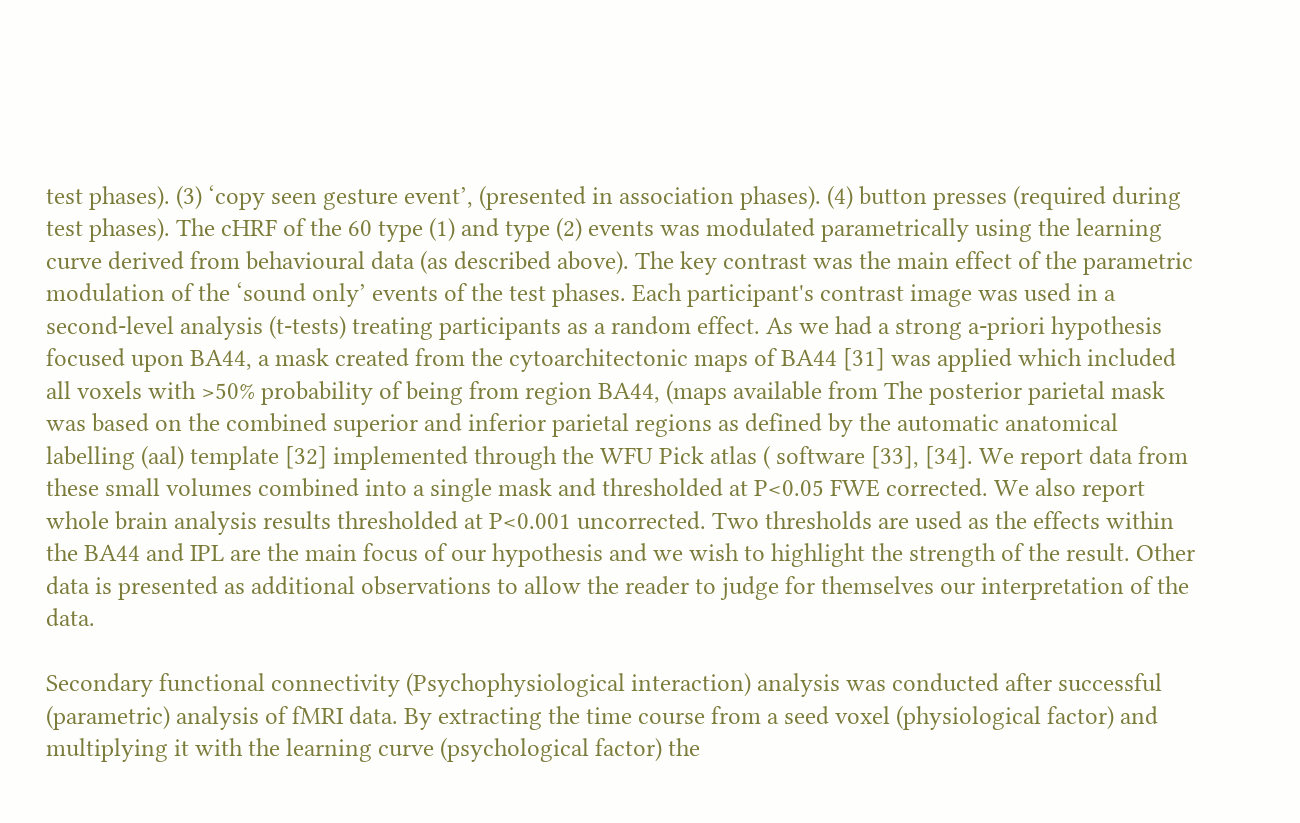test phases). (3) ‘copy seen gesture event’, (presented in association phases). (4) button presses (required during test phases). The cHRF of the 60 type (1) and type (2) events was modulated parametrically using the learning curve derived from behavioural data (as described above). The key contrast was the main effect of the parametric modulation of the ‘sound only’ events of the test phases. Each participant's contrast image was used in a second-level analysis (t-tests) treating participants as a random effect. As we had a strong a-priori hypothesis focused upon BA44, a mask created from the cytoarchitectonic maps of BA44 [31] was applied which included all voxels with >50% probability of being from region BA44, (maps available from The posterior parietal mask was based on the combined superior and inferior parietal regions as defined by the automatic anatomical labelling (aal) template [32] implemented through the WFU Pick atlas ( software [33], [34]. We report data from these small volumes combined into a single mask and thresholded at P<0.05 FWE corrected. We also report whole brain analysis results thresholded at P<0.001 uncorrected. Two thresholds are used as the effects within the BA44 and IPL are the main focus of our hypothesis and we wish to highlight the strength of the result. Other data is presented as additional observations to allow the reader to judge for themselves our interpretation of the data.

Secondary functional connectivity (Psychophysiological interaction) analysis was conducted after successful (parametric) analysis of fMRI data. By extracting the time course from a seed voxel (physiological factor) and multiplying it with the learning curve (psychological factor) the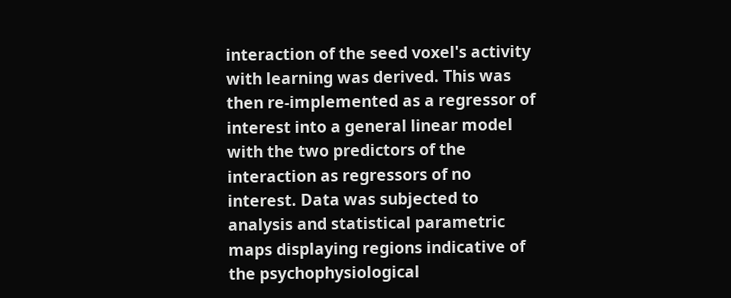interaction of the seed voxel's activity with learning was derived. This was then re-implemented as a regressor of interest into a general linear model with the two predictors of the interaction as regressors of no interest. Data was subjected to analysis and statistical parametric maps displaying regions indicative of the psychophysiological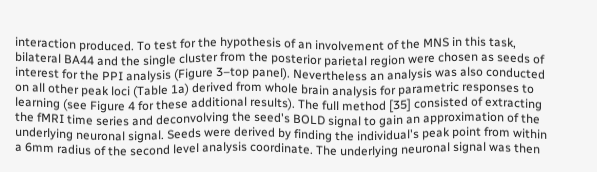interaction produced. To test for the hypothesis of an involvement of the MNS in this task, bilateral BA44 and the single cluster from the posterior parietal region were chosen as seeds of interest for the PPI analysis (Figure 3–top panel). Nevertheless an analysis was also conducted on all other peak loci (Table 1a) derived from whole brain analysis for parametric responses to learning (see Figure 4 for these additional results). The full method [35] consisted of extracting the fMRI time series and deconvolving the seed's BOLD signal to gain an approximation of the underlying neuronal signal. Seeds were derived by finding the individual's peak point from within a 6mm radius of the second level analysis coordinate. The underlying neuronal signal was then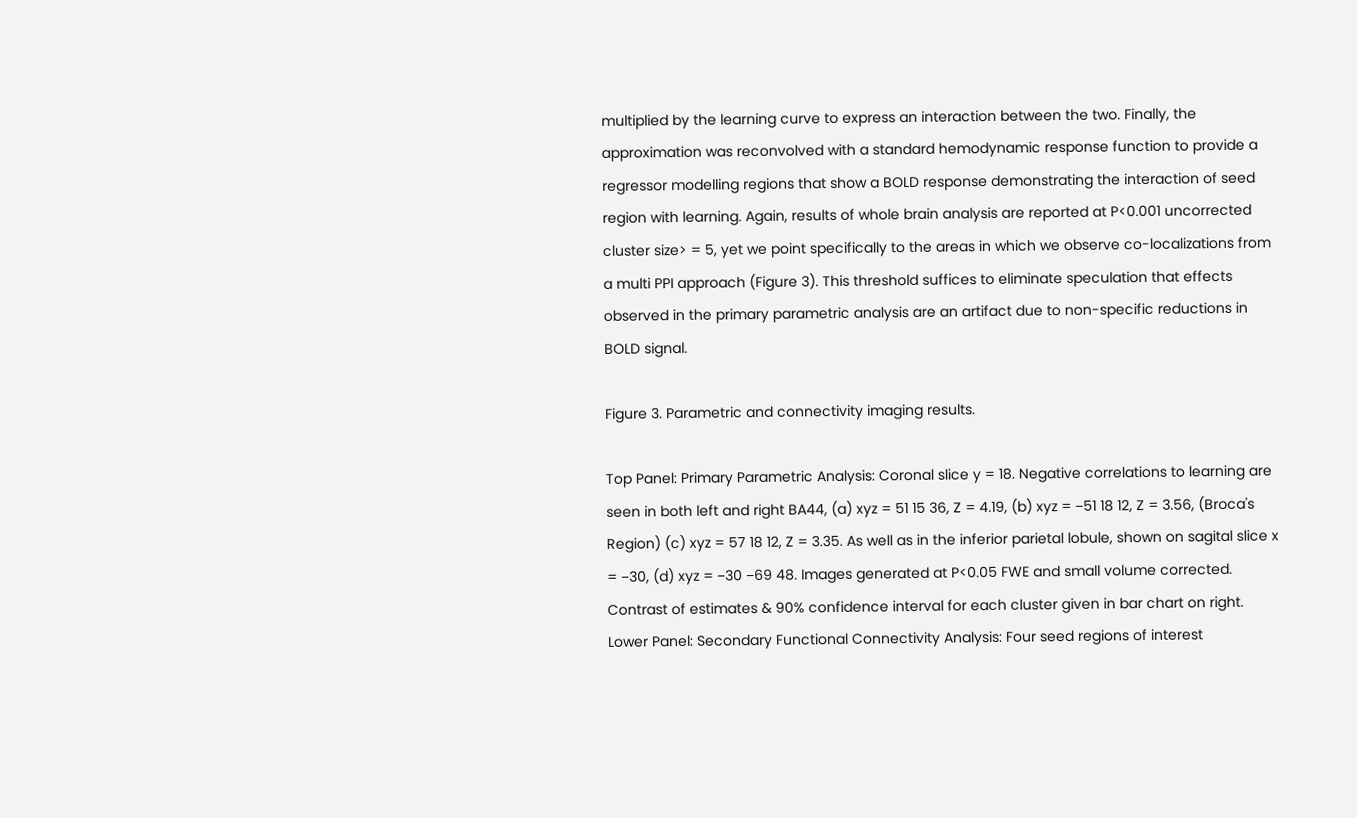multiplied by the learning curve to express an interaction between the two. Finally, the approximation was reconvolved with a standard hemodynamic response function to provide a regressor modelling regions that show a BOLD response demonstrating the interaction of seed region with learning. Again, results of whole brain analysis are reported at P<0.001 uncorrected cluster size> = 5, yet we point specifically to the areas in which we observe co-localizations from a multi PPI approach (Figure 3). This threshold suffices to eliminate speculation that effects observed in the primary parametric analysis are an artifact due to non-specific reductions in BOLD signal.

Figure 3. Parametric and connectivity imaging results.

Top Panel: Primary Parametric Analysis: Coronal slice y = 18. Negative correlations to learning are seen in both left and right BA44, (a) xyz = 51 15 36, Z = 4.19, (b) xyz = −51 18 12, Z = 3.56, (Broca's Region) (c) xyz = 57 18 12, Z = 3.35. As well as in the inferior parietal lobule, shown on sagital slice x = −30, (d) xyz = −30 −69 48. Images generated at P<0.05 FWE and small volume corrected. Contrast of estimates & 90% confidence interval for each cluster given in bar chart on right. Lower Panel: Secondary Functional Connectivity Analysis: Four seed regions of interest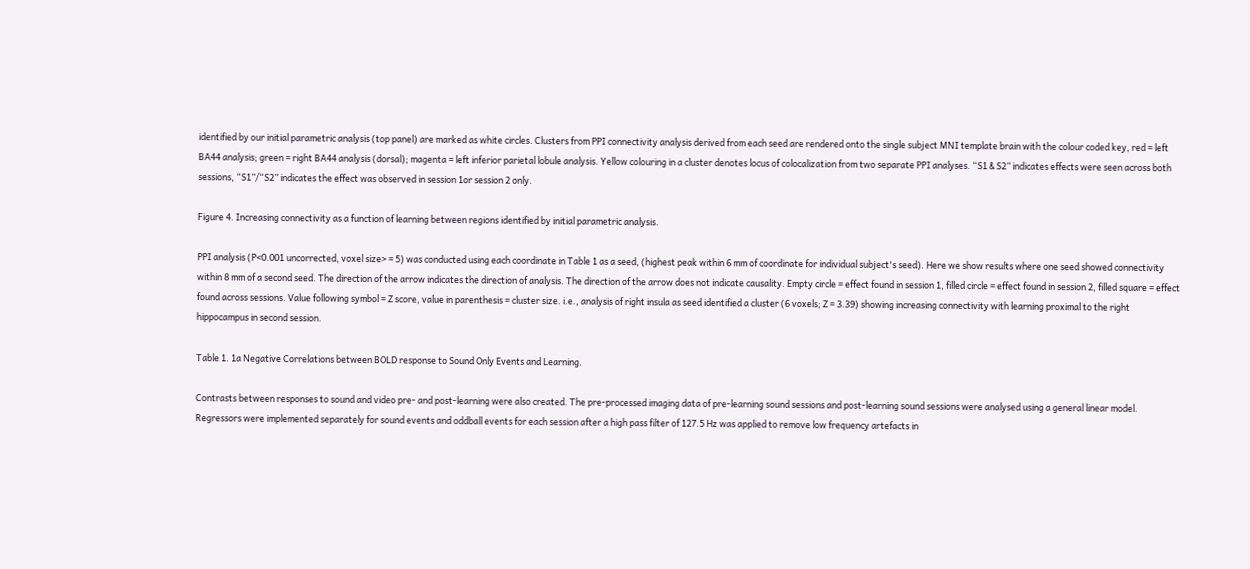identified by our initial parametric analysis (top panel) are marked as white circles. Clusters from PPI connectivity analysis derived from each seed are rendered onto the single subject MNI template brain with the colour coded key, red = left BA44 analysis; green = right BA44 analysis (dorsal); magenta = left inferior parietal lobule analysis. Yellow colouring in a cluster denotes locus of colocalization from two separate PPI analyses. “S1 & S2” indicates effects were seen across both sessions, “S1”/“S2” indicates the effect was observed in session 1or session 2 only.

Figure 4. Increasing connectivity as a function of learning between regions identified by initial parametric analysis.

PPI analysis (P<0.001 uncorrected, voxel size> = 5) was conducted using each coordinate in Table 1 as a seed, (highest peak within 6 mm of coordinate for individual subject's seed). Here we show results where one seed showed connectivity within 8 mm of a second seed. The direction of the arrow indicates the direction of analysis. The direction of the arrow does not indicate causality. Empty circle = effect found in session 1, filled circle = effect found in session 2, filled square = effect found across sessions. Value following symbol = Z score, value in parenthesis = cluster size. i.e., analysis of right insula as seed identified a cluster (6 voxels; Z = 3.39) showing increasing connectivity with learning proximal to the right hippocampus in second session.

Table 1. 1a Negative Correlations between BOLD response to Sound Only Events and Learning.

Contrasts between responses to sound and video pre- and post-learning were also created. The pre-processed imaging data of pre-learning sound sessions and post-learning sound sessions were analysed using a general linear model. Regressors were implemented separately for sound events and oddball events for each session after a high pass filter of 127.5 Hz was applied to remove low frequency artefacts in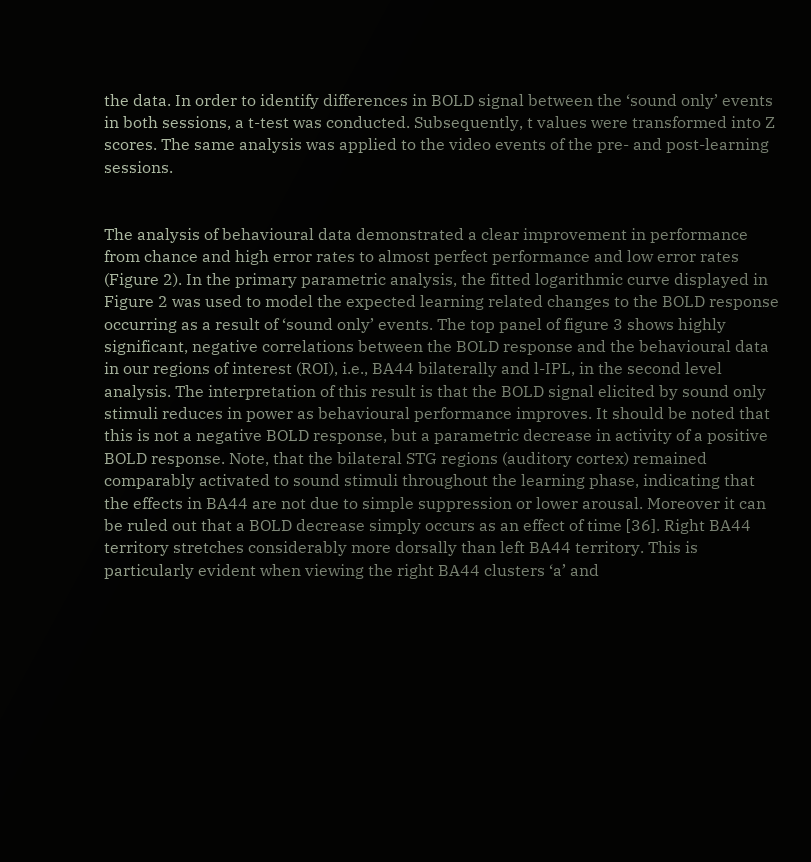the data. In order to identify differences in BOLD signal between the ‘sound only’ events in both sessions, a t-test was conducted. Subsequently, t values were transformed into Z scores. The same analysis was applied to the video events of the pre- and post-learning sessions.


The analysis of behavioural data demonstrated a clear improvement in performance from chance and high error rates to almost perfect performance and low error rates (Figure 2). In the primary parametric analysis, the fitted logarithmic curve displayed in Figure 2 was used to model the expected learning related changes to the BOLD response occurring as a result of ‘sound only’ events. The top panel of figure 3 shows highly significant, negative correlations between the BOLD response and the behavioural data in our regions of interest (ROI), i.e., BA44 bilaterally and l-IPL, in the second level analysis. The interpretation of this result is that the BOLD signal elicited by sound only stimuli reduces in power as behavioural performance improves. It should be noted that this is not a negative BOLD response, but a parametric decrease in activity of a positive BOLD response. Note, that the bilateral STG regions (auditory cortex) remained comparably activated to sound stimuli throughout the learning phase, indicating that the effects in BA44 are not due to simple suppression or lower arousal. Moreover it can be ruled out that a BOLD decrease simply occurs as an effect of time [36]. Right BA44 territory stretches considerably more dorsally than left BA44 territory. This is particularly evident when viewing the right BA44 clusters ‘a’ and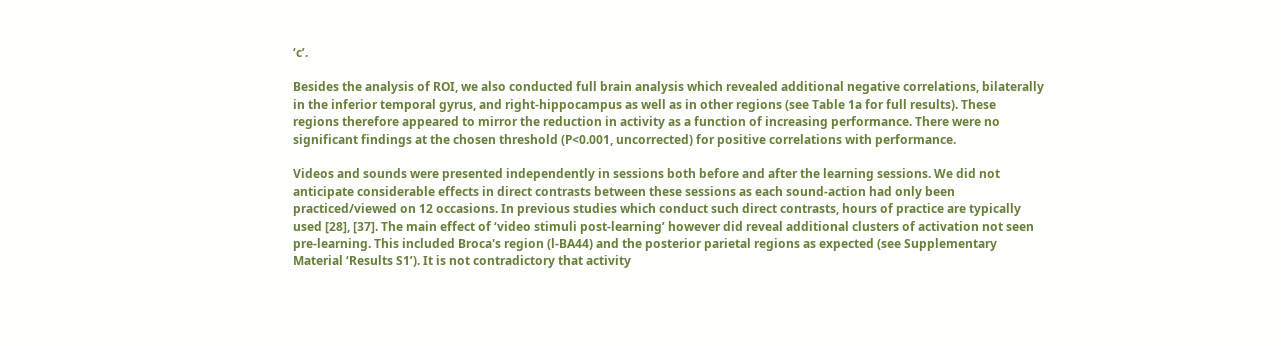‘c’.

Besides the analysis of ROI, we also conducted full brain analysis which revealed additional negative correlations, bilaterally in the inferior temporal gyrus, and right-hippocampus as well as in other regions (see Table 1a for full results). These regions therefore appeared to mirror the reduction in activity as a function of increasing performance. There were no significant findings at the chosen threshold (P<0.001, uncorrected) for positive correlations with performance.

Videos and sounds were presented independently in sessions both before and after the learning sessions. We did not anticipate considerable effects in direct contrasts between these sessions as each sound-action had only been practiced/viewed on 12 occasions. In previous studies which conduct such direct contrasts, hours of practice are typically used [28], [37]. The main effect of ‘video stimuli post-learning’ however did reveal additional clusters of activation not seen pre-learning. This included Broca's region (l-BA44) and the posterior parietal regions as expected (see Supplementary Material ‘Results S1’). It is not contradictory that activity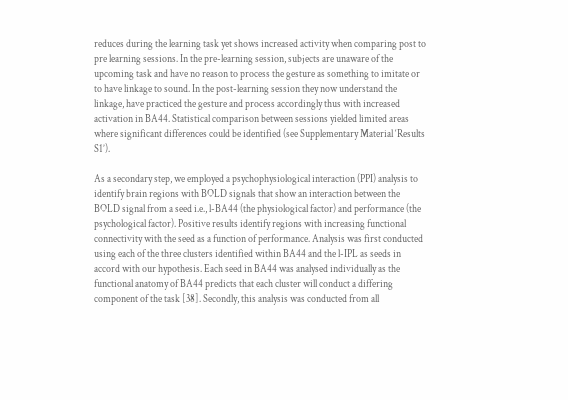reduces during the learning task yet shows increased activity when comparing post to pre learning sessions. In the pre-learning session, subjects are unaware of the upcoming task and have no reason to process the gesture as something to imitate or to have linkage to sound. In the post-learning session they now understand the linkage, have practiced the gesture and process accordingly thus with increased activation in BA44. Statistical comparison between sessions yielded limited areas where significant differences could be identified (see Supplementary Material ‘Results S1’).

As a secondary step, we employed a psychophysiological interaction (PPI) analysis to identify brain regions with BOLD signals that show an interaction between the BOLD signal from a seed i.e., l-BA44 (the physiological factor) and performance (the psychological factor). Positive results identify regions with increasing functional connectivity with the seed as a function of performance. Analysis was first conducted using each of the three clusters identified within BA44 and the l-IPL as seeds in accord with our hypothesis. Each seed in BA44 was analysed individually as the functional anatomy of BA44 predicts that each cluster will conduct a differing component of the task [38]. Secondly, this analysis was conducted from all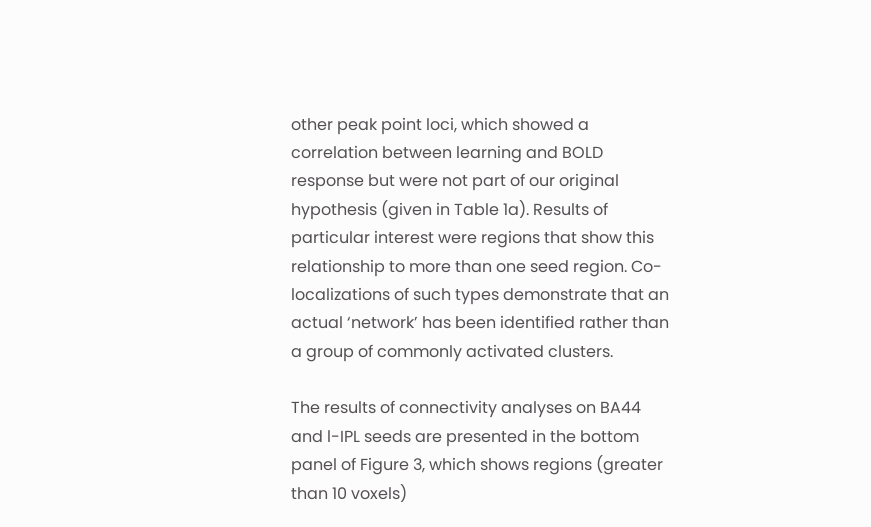other peak point loci, which showed a correlation between learning and BOLD response but were not part of our original hypothesis (given in Table 1a). Results of particular interest were regions that show this relationship to more than one seed region. Co-localizations of such types demonstrate that an actual ‘network’ has been identified rather than a group of commonly activated clusters.

The results of connectivity analyses on BA44 and l-IPL seeds are presented in the bottom panel of Figure 3, which shows regions (greater than 10 voxels)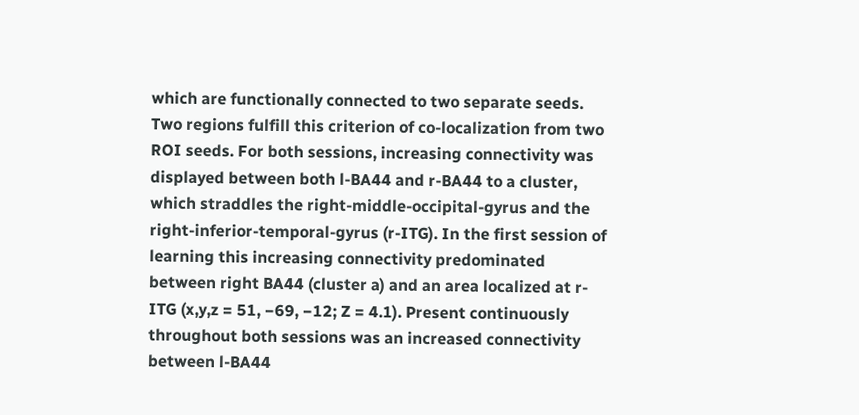which are functionally connected to two separate seeds. Two regions fulfill this criterion of co-localization from two ROI seeds. For both sessions, increasing connectivity was displayed between both l-BA44 and r-BA44 to a cluster, which straddles the right-middle-occipital-gyrus and the right-inferior-temporal-gyrus (r-ITG). In the first session of learning this increasing connectivity predominated between right BA44 (cluster a) and an area localized at r-ITG (x,y,z = 51, −69, −12; Z = 4.1). Present continuously throughout both sessions was an increased connectivity between l-BA44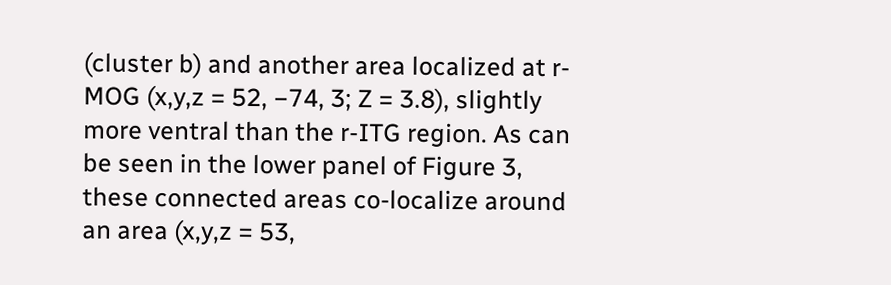(cluster b) and another area localized at r-MOG (x,y,z = 52, −74, 3; Z = 3.8), slightly more ventral than the r-ITG region. As can be seen in the lower panel of Figure 3, these connected areas co-localize around an area (x,y,z = 53,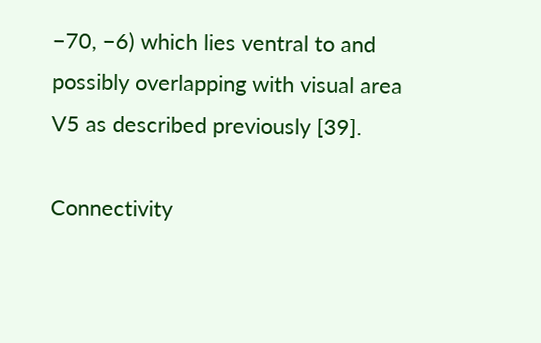−70, −6) which lies ventral to and possibly overlapping with visual area V5 as described previously [39].

Connectivity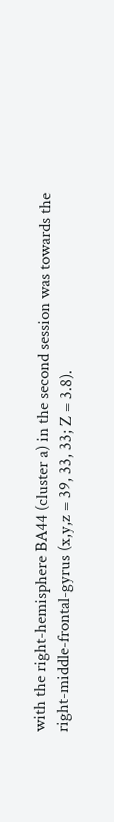with the right-hemisphere BA44 (cluster a) in the second session was towards the right-middle-frontal-gyrus (x,y,z = 39, 33, 33; Z = 3.8).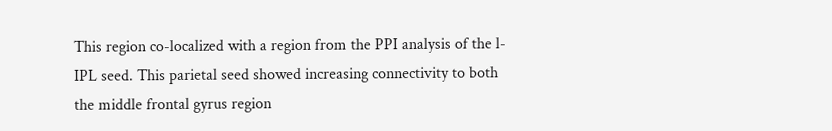This region co-localized with a region from the PPI analysis of the l-IPL seed. This parietal seed showed increasing connectivity to both the middle frontal gyrus region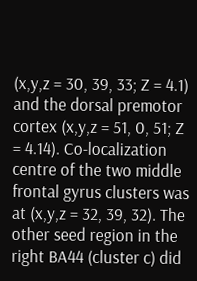(x,y,z = 30, 39, 33; Z = 4.1) and the dorsal premotor cortex (x,y,z = 51, 0, 51; Z = 4.14). Co-localization centre of the two middle frontal gyrus clusters was at (x,y,z = 32, 39, 32). The other seed region in the right BA44 (cluster c) did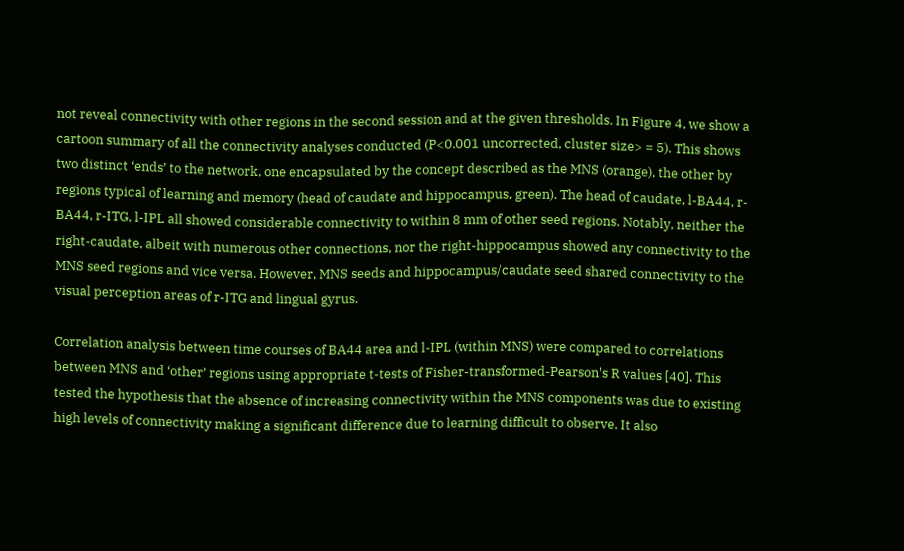not reveal connectivity with other regions in the second session and at the given thresholds. In Figure 4, we show a cartoon summary of all the connectivity analyses conducted (P<0.001 uncorrected, cluster size> = 5). This shows two distinct ‘ends’ to the network, one encapsulated by the concept described as the MNS (orange), the other by regions typical of learning and memory (head of caudate and hippocampus, green). The head of caudate, l-BA44, r-BA44, r-ITG, l-IPL all showed considerable connectivity to within 8 mm of other seed regions. Notably, neither the right-caudate, albeit with numerous other connections, nor the right-hippocampus showed any connectivity to the MNS seed regions and vice versa. However, MNS seeds and hippocampus/caudate seed shared connectivity to the visual perception areas of r-ITG and lingual gyrus.

Correlation analysis between time courses of BA44 area and l-IPL (within MNS) were compared to correlations between MNS and ‘other’ regions using appropriate t-tests of Fisher-transformed-Pearson's R values [40]. This tested the hypothesis that the absence of increasing connectivity within the MNS components was due to existing high levels of connectivity making a significant difference due to learning difficult to observe. It also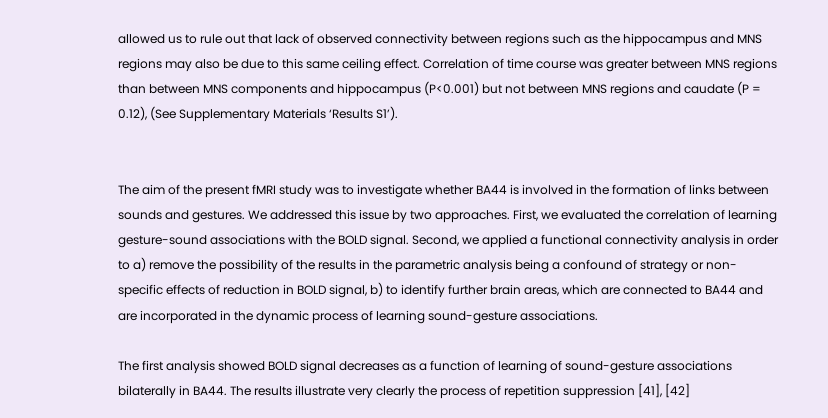allowed us to rule out that lack of observed connectivity between regions such as the hippocampus and MNS regions may also be due to this same ceiling effect. Correlation of time course was greater between MNS regions than between MNS components and hippocampus (P<0.001) but not between MNS regions and caudate (P = 0.12), (See Supplementary Materials ‘Results S1’).


The aim of the present fMRI study was to investigate whether BA44 is involved in the formation of links between sounds and gestures. We addressed this issue by two approaches. First, we evaluated the correlation of learning gesture-sound associations with the BOLD signal. Second, we applied a functional connectivity analysis in order to a) remove the possibility of the results in the parametric analysis being a confound of strategy or non-specific effects of reduction in BOLD signal, b) to identify further brain areas, which are connected to BA44 and are incorporated in the dynamic process of learning sound-gesture associations.

The first analysis showed BOLD signal decreases as a function of learning of sound-gesture associations bilaterally in BA44. The results illustrate very clearly the process of repetition suppression [41], [42]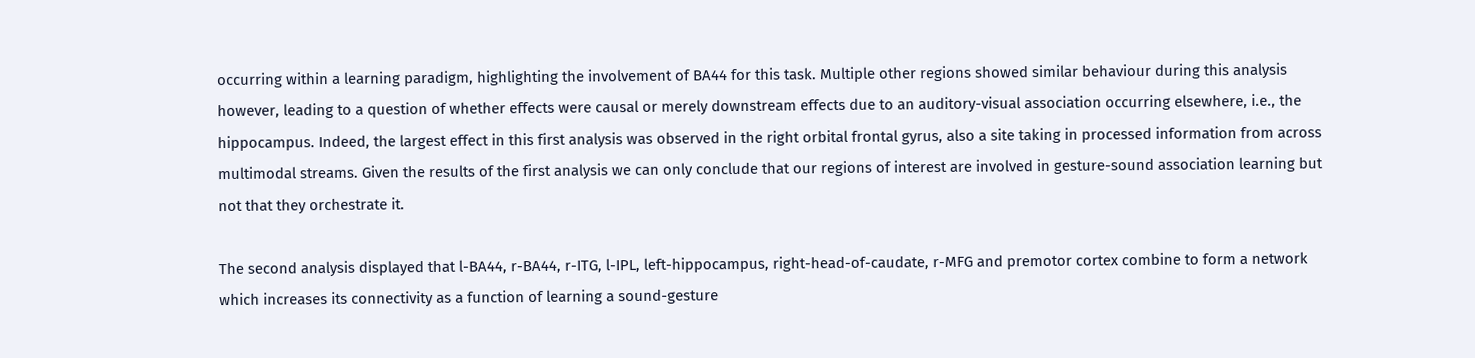occurring within a learning paradigm, highlighting the involvement of BA44 for this task. Multiple other regions showed similar behaviour during this analysis however, leading to a question of whether effects were causal or merely downstream effects due to an auditory-visual association occurring elsewhere, i.e., the hippocampus. Indeed, the largest effect in this first analysis was observed in the right orbital frontal gyrus, also a site taking in processed information from across multimodal streams. Given the results of the first analysis we can only conclude that our regions of interest are involved in gesture-sound association learning but not that they orchestrate it.

The second analysis displayed that l-BA44, r-BA44, r-ITG, l-IPL, left-hippocampus, right-head-of-caudate, r-MFG and premotor cortex combine to form a network which increases its connectivity as a function of learning a sound-gesture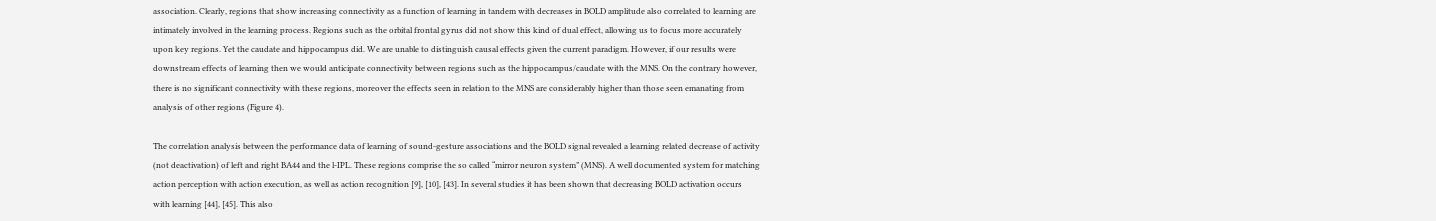association. Clearly, regions that show increasing connectivity as a function of learning in tandem with decreases in BOLD amplitude also correlated to learning are intimately involved in the learning process. Regions such as the orbital frontal gyrus did not show this kind of dual effect, allowing us to focus more accurately upon key regions. Yet the caudate and hippocampus did. We are unable to distinguish causal effects given the current paradigm. However, if our results were downstream effects of learning then we would anticipate connectivity between regions such as the hippocampus/caudate with the MNS. On the contrary however, there is no significant connectivity with these regions, moreover the effects seen in relation to the MNS are considerably higher than those seen emanating from analysis of other regions (Figure 4).

The correlation analysis between the performance data of learning of sound-gesture associations and the BOLD signal revealed a learning related decrease of activity (not deactivation) of left and right BA44 and the l-IPL. These regions comprise the so called “mirror neuron system” (MNS). A well documented system for matching action perception with action execution, as well as action recognition [9], [10], [43]. In several studies it has been shown that decreasing BOLD activation occurs with learning [44], [45]. This also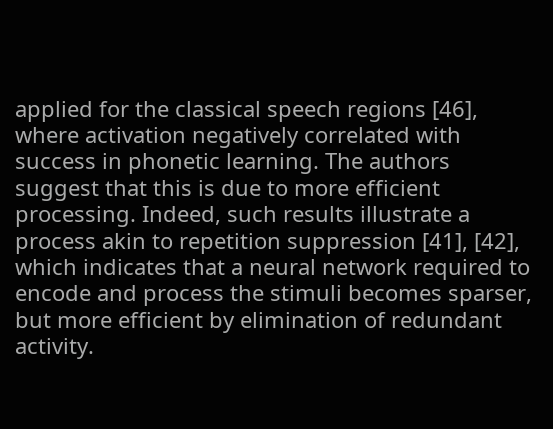applied for the classical speech regions [46], where activation negatively correlated with success in phonetic learning. The authors suggest that this is due to more efficient processing. Indeed, such results illustrate a process akin to repetition suppression [41], [42], which indicates that a neural network required to encode and process the stimuli becomes sparser, but more efficient by elimination of redundant activity.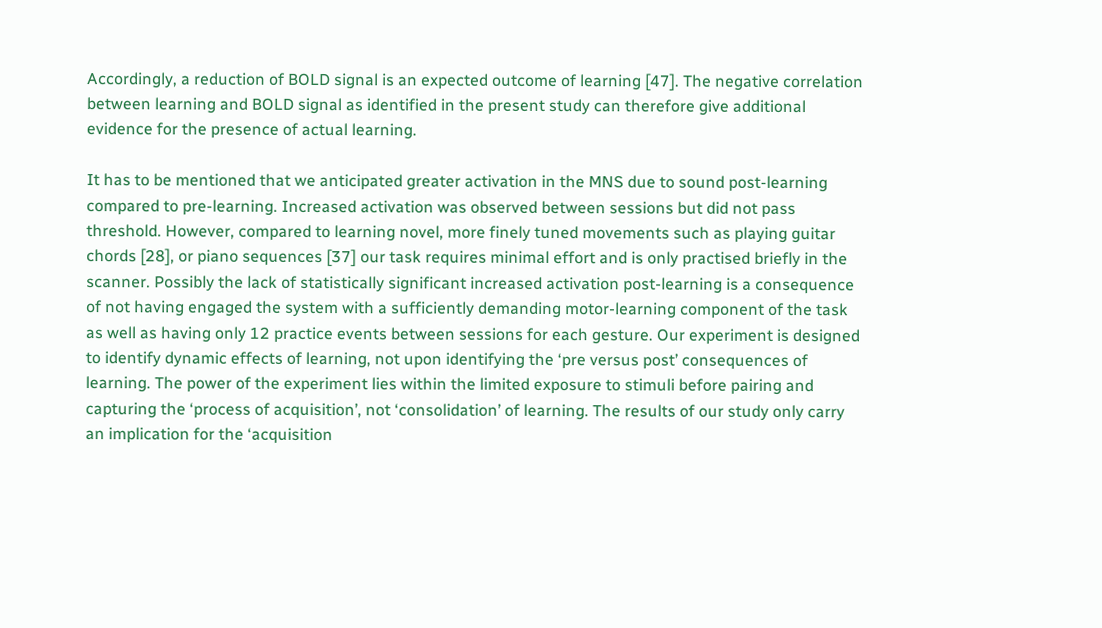Accordingly, a reduction of BOLD signal is an expected outcome of learning [47]. The negative correlation between learning and BOLD signal as identified in the present study can therefore give additional evidence for the presence of actual learning.

It has to be mentioned that we anticipated greater activation in the MNS due to sound post-learning compared to pre-learning. Increased activation was observed between sessions but did not pass threshold. However, compared to learning novel, more finely tuned movements such as playing guitar chords [28], or piano sequences [37] our task requires minimal effort and is only practised briefly in the scanner. Possibly the lack of statistically significant increased activation post-learning is a consequence of not having engaged the system with a sufficiently demanding motor-learning component of the task as well as having only 12 practice events between sessions for each gesture. Our experiment is designed to identify dynamic effects of learning, not upon identifying the ‘pre versus post’ consequences of learning. The power of the experiment lies within the limited exposure to stimuli before pairing and capturing the ‘process of acquisition’, not ‘consolidation’ of learning. The results of our study only carry an implication for the ‘acquisition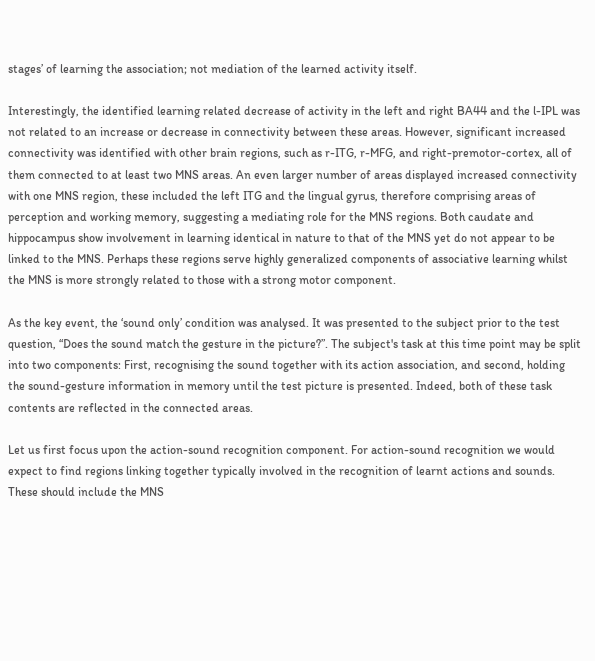stages’ of learning the association; not mediation of the learned activity itself.

Interestingly, the identified learning related decrease of activity in the left and right BA44 and the l-IPL was not related to an increase or decrease in connectivity between these areas. However, significant increased connectivity was identified with other brain regions, such as r-ITG, r-MFG, and right-premotor-cortex, all of them connected to at least two MNS areas. An even larger number of areas displayed increased connectivity with one MNS region, these included the left ITG and the lingual gyrus, therefore comprising areas of perception and working memory, suggesting a mediating role for the MNS regions. Both caudate and hippocampus show involvement in learning identical in nature to that of the MNS yet do not appear to be linked to the MNS. Perhaps these regions serve highly generalized components of associative learning whilst the MNS is more strongly related to those with a strong motor component.

As the key event, the ‘sound only’ condition was analysed. It was presented to the subject prior to the test question, “Does the sound match the gesture in the picture?”. The subject's task at this time point may be split into two components: First, recognising the sound together with its action association, and second, holding the sound-gesture information in memory until the test picture is presented. Indeed, both of these task contents are reflected in the connected areas.

Let us first focus upon the action-sound recognition component. For action-sound recognition we would expect to find regions linking together typically involved in the recognition of learnt actions and sounds. These should include the MNS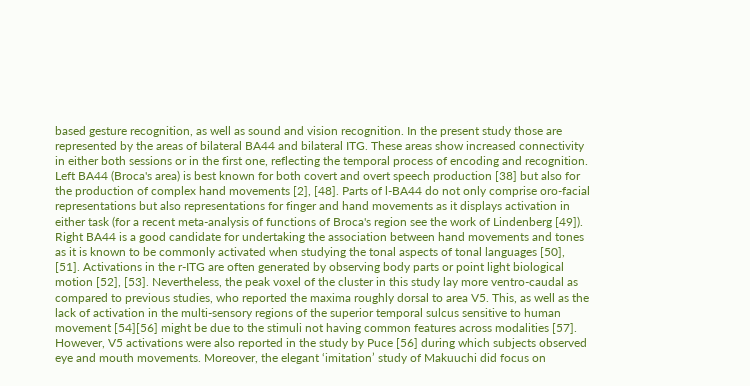based gesture recognition, as well as sound and vision recognition. In the present study those are represented by the areas of bilateral BA44 and bilateral ITG. These areas show increased connectivity in either both sessions or in the first one, reflecting the temporal process of encoding and recognition. Left BA44 (Broca's area) is best known for both covert and overt speech production [38] but also for the production of complex hand movements [2], [48]. Parts of l-BA44 do not only comprise oro-facial representations but also representations for finger and hand movements as it displays activation in either task (for a recent meta-analysis of functions of Broca's region see the work of Lindenberg [49]). Right BA44 is a good candidate for undertaking the association between hand movements and tones as it is known to be commonly activated when studying the tonal aspects of tonal languages [50], [51]. Activations in the r-ITG are often generated by observing body parts or point light biological motion [52], [53]. Nevertheless, the peak voxel of the cluster in this study lay more ventro-caudal as compared to previous studies, who reported the maxima roughly dorsal to area V5. This, as well as the lack of activation in the multi-sensory regions of the superior temporal sulcus sensitive to human movement [54][56] might be due to the stimuli not having common features across modalities [57]. However, V5 activations were also reported in the study by Puce [56] during which subjects observed eye and mouth movements. Moreover, the elegant ‘imitation’ study of Makuuchi did focus on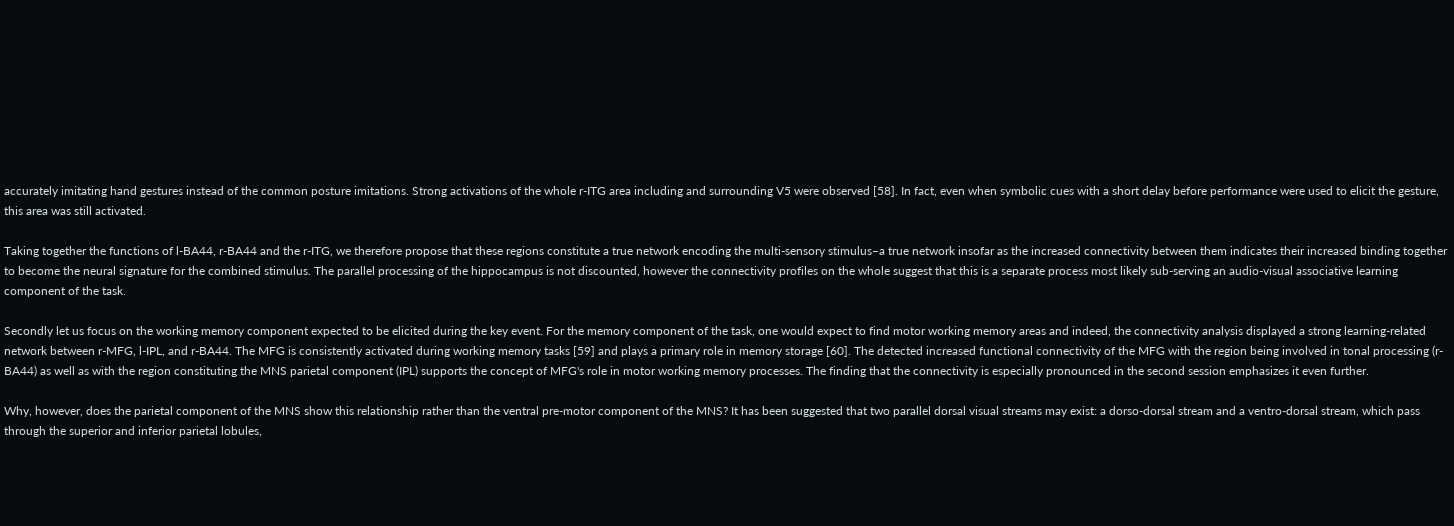accurately imitating hand gestures instead of the common posture imitations. Strong activations of the whole r-ITG area including and surrounding V5 were observed [58]. In fact, even when symbolic cues with a short delay before performance were used to elicit the gesture, this area was still activated.

Taking together the functions of l-BA44, r-BA44 and the r-ITG, we therefore propose that these regions constitute a true network encoding the multi-sensory stimulus–a true network insofar as the increased connectivity between them indicates their increased binding together to become the neural signature for the combined stimulus. The parallel processing of the hippocampus is not discounted, however the connectivity profiles on the whole suggest that this is a separate process most likely sub-serving an audio-visual associative learning component of the task.

Secondly let us focus on the working memory component expected to be elicited during the key event. For the memory component of the task, one would expect to find motor working memory areas and indeed, the connectivity analysis displayed a strong learning-related network between r-MFG, l-IPL, and r-BA44. The MFG is consistently activated during working memory tasks [59] and plays a primary role in memory storage [60]. The detected increased functional connectivity of the MFG with the region being involved in tonal processing (r-BA44) as well as with the region constituting the MNS parietal component (IPL) supports the concept of MFG's role in motor working memory processes. The finding that the connectivity is especially pronounced in the second session emphasizes it even further.

Why, however, does the parietal component of the MNS show this relationship rather than the ventral pre-motor component of the MNS? It has been suggested that two parallel dorsal visual streams may exist: a dorso-dorsal stream and a ventro-dorsal stream, which pass through the superior and inferior parietal lobules,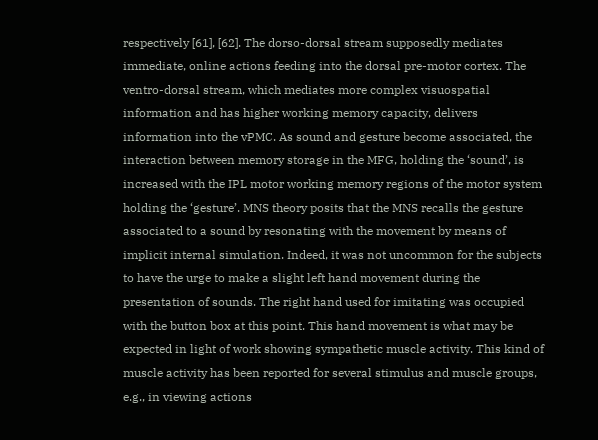respectively [61], [62]. The dorso-dorsal stream supposedly mediates immediate, online actions feeding into the dorsal pre-motor cortex. The ventro-dorsal stream, which mediates more complex visuospatial information and has higher working memory capacity, delivers information into the vPMC. As sound and gesture become associated, the interaction between memory storage in the MFG, holding the ‘sound’, is increased with the IPL motor working memory regions of the motor system holding the ‘gesture’. MNS theory posits that the MNS recalls the gesture associated to a sound by resonating with the movement by means of implicit internal simulation. Indeed, it was not uncommon for the subjects to have the urge to make a slight left hand movement during the presentation of sounds. The right hand used for imitating was occupied with the button box at this point. This hand movement is what may be expected in light of work showing sympathetic muscle activity. This kind of muscle activity has been reported for several stimulus and muscle groups, e.g., in viewing actions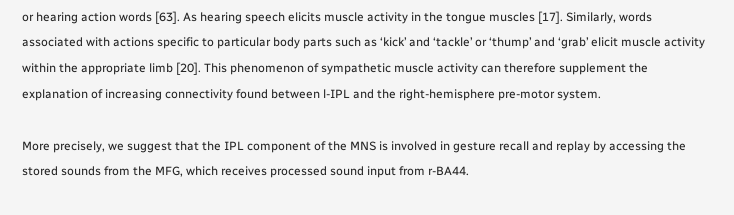or hearing action words [63]. As hearing speech elicits muscle activity in the tongue muscles [17]. Similarly, words associated with actions specific to particular body parts such as ‘kick’ and ‘tackle’ or ‘thump’ and ‘grab’ elicit muscle activity within the appropriate limb [20]. This phenomenon of sympathetic muscle activity can therefore supplement the explanation of increasing connectivity found between l-IPL and the right-hemisphere pre-motor system.

More precisely, we suggest that the IPL component of the MNS is involved in gesture recall and replay by accessing the stored sounds from the MFG, which receives processed sound input from r-BA44.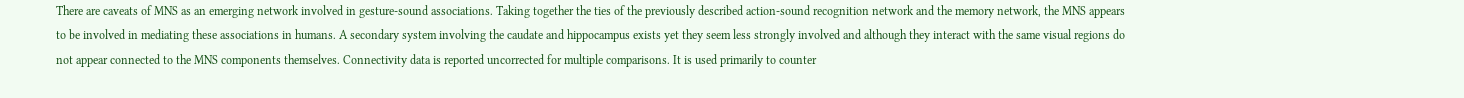There are caveats of MNS as an emerging network involved in gesture-sound associations. Taking together the ties of the previously described action-sound recognition network and the memory network, the MNS appears to be involved in mediating these associations in humans. A secondary system involving the caudate and hippocampus exists yet they seem less strongly involved and although they interact with the same visual regions do not appear connected to the MNS components themselves. Connectivity data is reported uncorrected for multiple comparisons. It is used primarily to counter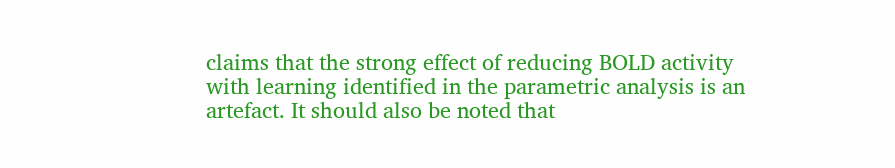claims that the strong effect of reducing BOLD activity with learning identified in the parametric analysis is an artefact. It should also be noted that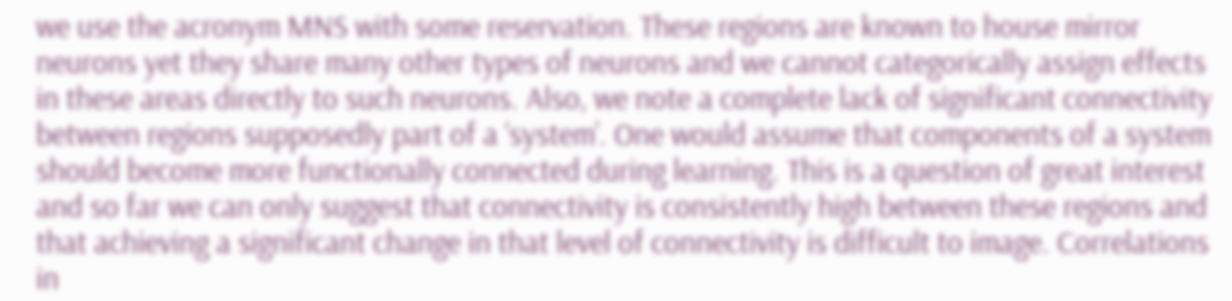we use the acronym MNS with some reservation. These regions are known to house mirror neurons yet they share many other types of neurons and we cannot categorically assign effects in these areas directly to such neurons. Also, we note a complete lack of significant connectivity between regions supposedly part of a ‘system’. One would assume that components of a system should become more functionally connected during learning. This is a question of great interest and so far we can only suggest that connectivity is consistently high between these regions and that achieving a significant change in that level of connectivity is difficult to image. Correlations in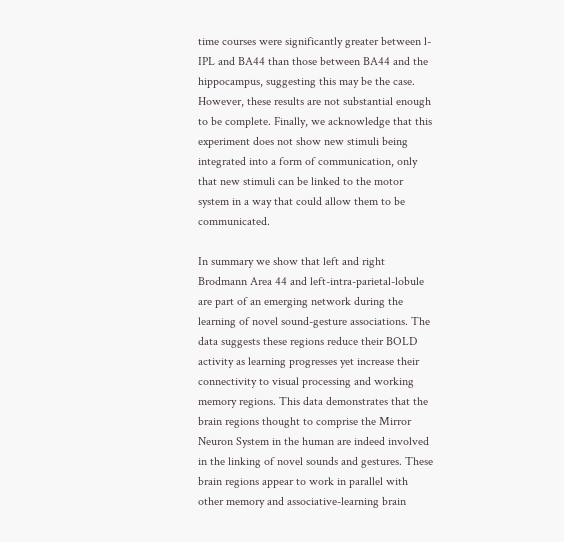time courses were significantly greater between l-IPL and BA44 than those between BA44 and the hippocampus, suggesting this may be the case. However, these results are not substantial enough to be complete. Finally, we acknowledge that this experiment does not show new stimuli being integrated into a form of communication, only that new stimuli can be linked to the motor system in a way that could allow them to be communicated.

In summary we show that left and right Brodmann Area 44 and left-intra-parietal-lobule are part of an emerging network during the learning of novel sound-gesture associations. The data suggests these regions reduce their BOLD activity as learning progresses yet increase their connectivity to visual processing and working memory regions. This data demonstrates that the brain regions thought to comprise the Mirror Neuron System in the human are indeed involved in the linking of novel sounds and gestures. These brain regions appear to work in parallel with other memory and associative-learning brain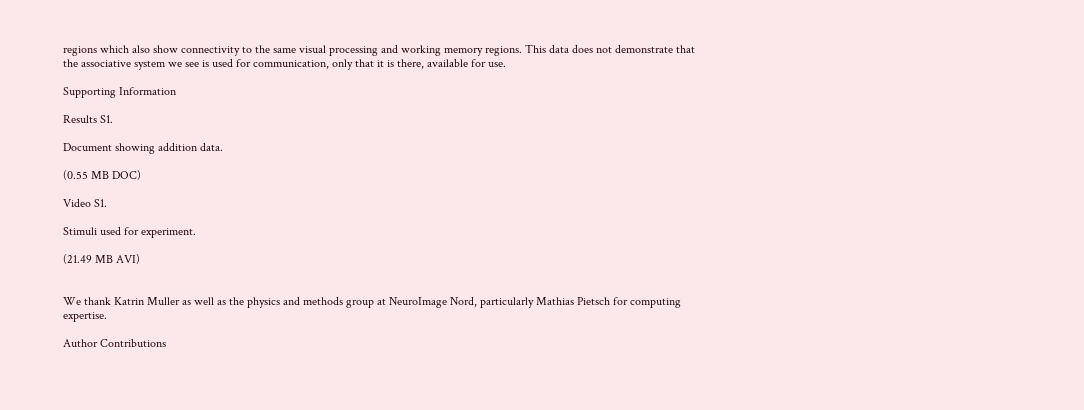regions which also show connectivity to the same visual processing and working memory regions. This data does not demonstrate that the associative system we see is used for communication, only that it is there, available for use.

Supporting Information

Results S1.

Document showing addition data.

(0.55 MB DOC)

Video S1.

Stimuli used for experiment.

(21.49 MB AVI)


We thank Katrin Muller as well as the physics and methods group at NeuroImage Nord, particularly Mathias Pietsch for computing expertise.

Author Contributions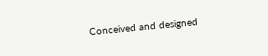Conceived and designed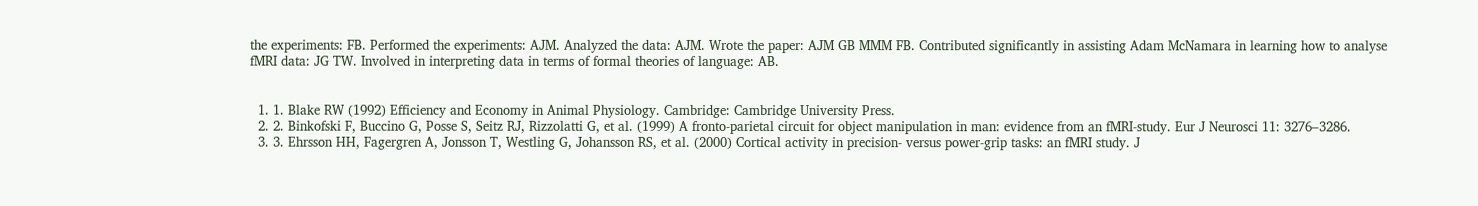the experiments: FB. Performed the experiments: AJM. Analyzed the data: AJM. Wrote the paper: AJM GB MMM FB. Contributed significantly in assisting Adam McNamara in learning how to analyse fMRI data: JG TW. Involved in interpreting data in terms of formal theories of language: AB.


  1. 1. Blake RW (1992) Efficiency and Economy in Animal Physiology. Cambridge: Cambridge University Press.
  2. 2. Binkofski F, Buccino G, Posse S, Seitz RJ, Rizzolatti G, et al. (1999) A fronto-parietal circuit for object manipulation in man: evidence from an fMRI-study. Eur J Neurosci 11: 3276–3286.
  3. 3. Ehrsson HH, Fagergren A, Jonsson T, Westling G, Johansson RS, et al. (2000) Cortical activity in precision- versus power-grip tasks: an fMRI study. J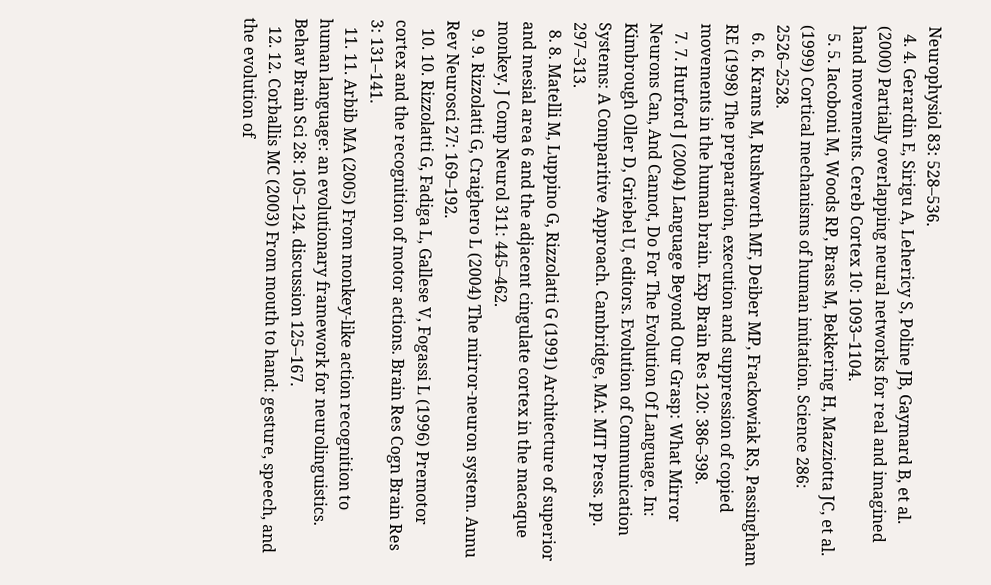Neurophysiol 83: 528–536.
  4. 4. Gerardin E, Sirigu A, Lehericy S, Poline JB, Gaymard B, et al. (2000) Partially overlapping neural networks for real and imagined hand movements. Cereb Cortex 10: 1093–1104.
  5. 5. Iacoboni M, Woods RP, Brass M, Bekkering H, Mazziotta JC, et al. (1999) Cortical mechanisms of human imitation. Science 286: 2526–2528.
  6. 6. Krams M, Rushworth MF, Deiber MP, Frackowiak RS, Passingham RE (1998) The preparation, execution and suppression of copied movements in the human brain. Exp Brain Res 120: 386–398.
  7. 7. Hurford J (2004) Language Beyond Our Grasp: What Mirror Neurons Can, And Cannot, Do For The Evolution Of Language. In: Kimbrough Oller D, Griebel U, editors. Evolution of Communication Systems: A Comparitive Approach. Cambridge, MA: MIT Press. pp. 297–313.
  8. 8. Matelli M, Luppino G, Rizzolatti G (1991) Architecture of superior and mesial area 6 and the adjacent cingulate cortex in the macaque monkey. J Comp Neurol 311: 445–462.
  9. 9. Rizzolatti G, Craighero L (2004) The mirror-neuron system. Annu Rev Neurosci 27: 169–192.
  10. 10. Rizzolatti G, Fadiga L, Gallese V, Fogassi L (1996) Premotor cortex and the recognition of motor actions. Brain Res Cogn Brain Res 3: 131–141.
  11. 11. Arbib MA (2005) From monkey-like action recognition to human language: an evolutionary framework for neurolinguistics. Behav Brain Sci 28: 105–124. discussion 125–167.
  12. 12. Corballis MC (2003) From mouth to hand: gesture, speech, and the evolution of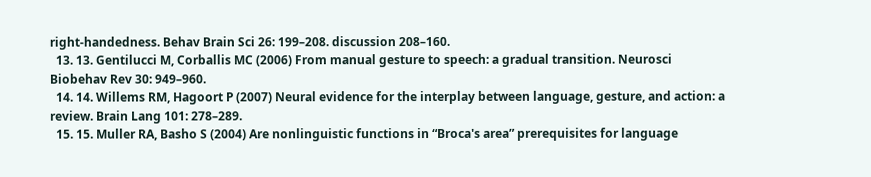right-handedness. Behav Brain Sci 26: 199–208. discussion 208–160.
  13. 13. Gentilucci M, Corballis MC (2006) From manual gesture to speech: a gradual transition. Neurosci Biobehav Rev 30: 949–960.
  14. 14. Willems RM, Hagoort P (2007) Neural evidence for the interplay between language, gesture, and action: a review. Brain Lang 101: 278–289.
  15. 15. Muller RA, Basho S (2004) Are nonlinguistic functions in “Broca's area” prerequisites for language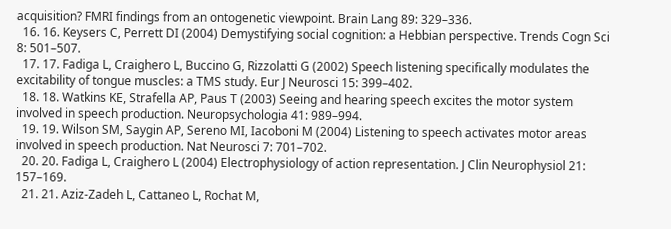acquisition? FMRI findings from an ontogenetic viewpoint. Brain Lang 89: 329–336.
  16. 16. Keysers C, Perrett DI (2004) Demystifying social cognition: a Hebbian perspective. Trends Cogn Sci 8: 501–507.
  17. 17. Fadiga L, Craighero L, Buccino G, Rizzolatti G (2002) Speech listening specifically modulates the excitability of tongue muscles: a TMS study. Eur J Neurosci 15: 399–402.
  18. 18. Watkins KE, Strafella AP, Paus T (2003) Seeing and hearing speech excites the motor system involved in speech production. Neuropsychologia 41: 989–994.
  19. 19. Wilson SM, Saygin AP, Sereno MI, Iacoboni M (2004) Listening to speech activates motor areas involved in speech production. Nat Neurosci 7: 701–702.
  20. 20. Fadiga L, Craighero L (2004) Electrophysiology of action representation. J Clin Neurophysiol 21: 157–169.
  21. 21. Aziz-Zadeh L, Cattaneo L, Rochat M,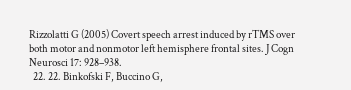Rizzolatti G (2005) Covert speech arrest induced by rTMS over both motor and nonmotor left hemisphere frontal sites. J Cogn Neurosci 17: 928–938.
  22. 22. Binkofski F, Buccino G,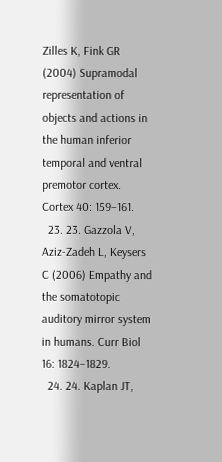Zilles K, Fink GR (2004) Supramodal representation of objects and actions in the human inferior temporal and ventral premotor cortex. Cortex 40: 159–161.
  23. 23. Gazzola V, Aziz-Zadeh L, Keysers C (2006) Empathy and the somatotopic auditory mirror system in humans. Curr Biol 16: 1824–1829.
  24. 24. Kaplan JT,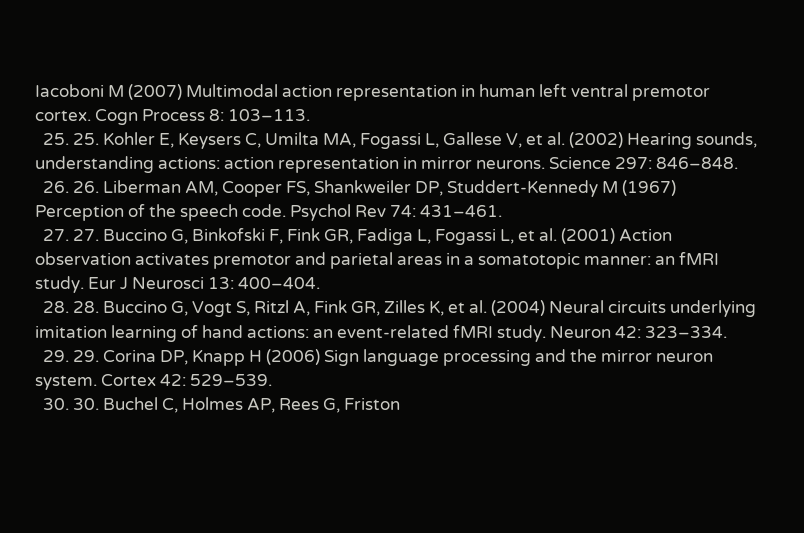Iacoboni M (2007) Multimodal action representation in human left ventral premotor cortex. Cogn Process 8: 103–113.
  25. 25. Kohler E, Keysers C, Umilta MA, Fogassi L, Gallese V, et al. (2002) Hearing sounds, understanding actions: action representation in mirror neurons. Science 297: 846–848.
  26. 26. Liberman AM, Cooper FS, Shankweiler DP, Studdert-Kennedy M (1967) Perception of the speech code. Psychol Rev 74: 431–461.
  27. 27. Buccino G, Binkofski F, Fink GR, Fadiga L, Fogassi L, et al. (2001) Action observation activates premotor and parietal areas in a somatotopic manner: an fMRI study. Eur J Neurosci 13: 400–404.
  28. 28. Buccino G, Vogt S, Ritzl A, Fink GR, Zilles K, et al. (2004) Neural circuits underlying imitation learning of hand actions: an event-related fMRI study. Neuron 42: 323–334.
  29. 29. Corina DP, Knapp H (2006) Sign language processing and the mirror neuron system. Cortex 42: 529–539.
  30. 30. Buchel C, Holmes AP, Rees G, Friston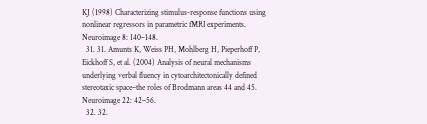KJ (1998) Characterizing stimulus-response functions using nonlinear regressors in parametric fMRI experiments. Neuroimage 8: 140–148.
  31. 31. Amunts K, Weiss PH, Mohlberg H, Pieperhoff P, Eickhoff S, et al. (2004) Analysis of neural mechanisms underlying verbal fluency in cytoarchitectonically defined stereotaxic space–the roles of Brodmann areas 44 and 45. Neuroimage 22: 42–56.
  32. 32.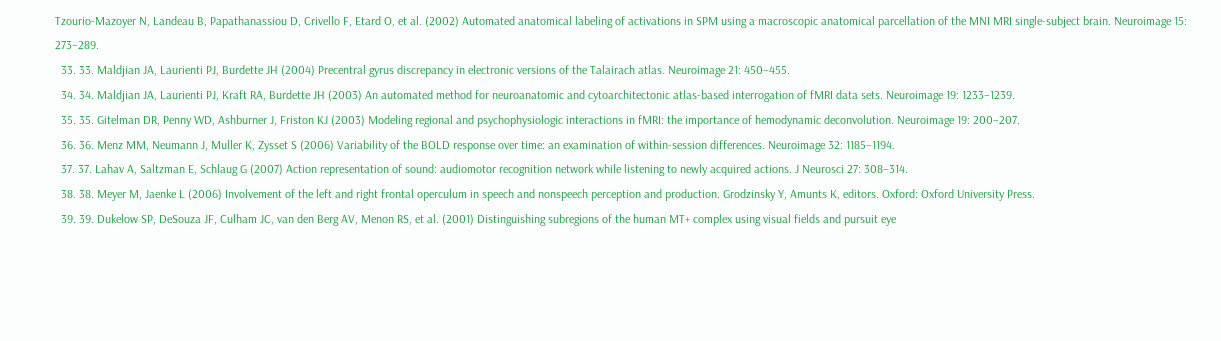Tzourio-Mazoyer N, Landeau B, Papathanassiou D, Crivello F, Etard O, et al. (2002) Automated anatomical labeling of activations in SPM using a macroscopic anatomical parcellation of the MNI MRI single-subject brain. Neuroimage 15: 273–289.
  33. 33. Maldjian JA, Laurienti PJ, Burdette JH (2004) Precentral gyrus discrepancy in electronic versions of the Talairach atlas. Neuroimage 21: 450–455.
  34. 34. Maldjian JA, Laurienti PJ, Kraft RA, Burdette JH (2003) An automated method for neuroanatomic and cytoarchitectonic atlas-based interrogation of fMRI data sets. Neuroimage 19: 1233–1239.
  35. 35. Gitelman DR, Penny WD, Ashburner J, Friston KJ (2003) Modeling regional and psychophysiologic interactions in fMRI: the importance of hemodynamic deconvolution. Neuroimage 19: 200–207.
  36. 36. Menz MM, Neumann J, Muller K, Zysset S (2006) Variability of the BOLD response over time: an examination of within-session differences. Neuroimage 32: 1185–1194.
  37. 37. Lahav A, Saltzman E, Schlaug G (2007) Action representation of sound: audiomotor recognition network while listening to newly acquired actions. J Neurosci 27: 308–314.
  38. 38. Meyer M, Jaenke L (2006) Involvement of the left and right frontal operculum in speech and nonspeech perception and production. Grodzinsky Y, Amunts K, editors. Oxford: Oxford University Press.
  39. 39. Dukelow SP, DeSouza JF, Culham JC, van den Berg AV, Menon RS, et al. (2001) Distinguishing subregions of the human MT+ complex using visual fields and pursuit eye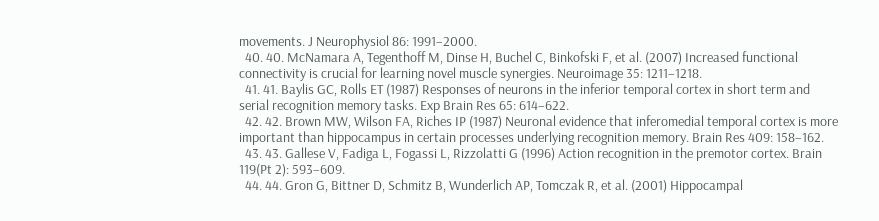movements. J Neurophysiol 86: 1991–2000.
  40. 40. McNamara A, Tegenthoff M, Dinse H, Buchel C, Binkofski F, et al. (2007) Increased functional connectivity is crucial for learning novel muscle synergies. Neuroimage 35: 1211–1218.
  41. 41. Baylis GC, Rolls ET (1987) Responses of neurons in the inferior temporal cortex in short term and serial recognition memory tasks. Exp Brain Res 65: 614–622.
  42. 42. Brown MW, Wilson FA, Riches IP (1987) Neuronal evidence that inferomedial temporal cortex is more important than hippocampus in certain processes underlying recognition memory. Brain Res 409: 158–162.
  43. 43. Gallese V, Fadiga L, Fogassi L, Rizzolatti G (1996) Action recognition in the premotor cortex. Brain 119(Pt 2): 593–609.
  44. 44. Gron G, Bittner D, Schmitz B, Wunderlich AP, Tomczak R, et al. (2001) Hippocampal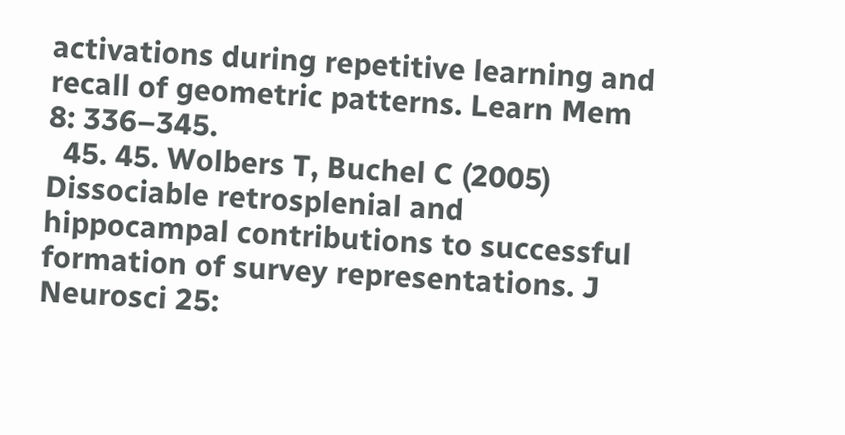activations during repetitive learning and recall of geometric patterns. Learn Mem 8: 336–345.
  45. 45. Wolbers T, Buchel C (2005) Dissociable retrosplenial and hippocampal contributions to successful formation of survey representations. J Neurosci 25: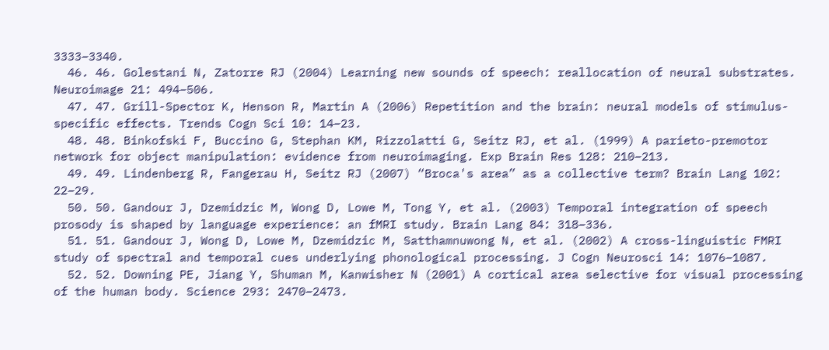3333–3340.
  46. 46. Golestani N, Zatorre RJ (2004) Learning new sounds of speech: reallocation of neural substrates. Neuroimage 21: 494–506.
  47. 47. Grill-Spector K, Henson R, Martin A (2006) Repetition and the brain: neural models of stimulus-specific effects. Trends Cogn Sci 10: 14–23.
  48. 48. Binkofski F, Buccino G, Stephan KM, Rizzolatti G, Seitz RJ, et al. (1999) A parieto-premotor network for object manipulation: evidence from neuroimaging. Exp Brain Res 128: 210–213.
  49. 49. Lindenberg R, Fangerau H, Seitz RJ (2007) “Broca's area” as a collective term? Brain Lang 102: 22–29.
  50. 50. Gandour J, Dzemidzic M, Wong D, Lowe M, Tong Y, et al. (2003) Temporal integration of speech prosody is shaped by language experience: an fMRI study. Brain Lang 84: 318–336.
  51. 51. Gandour J, Wong D, Lowe M, Dzemidzic M, Satthamnuwong N, et al. (2002) A cross-linguistic FMRI study of spectral and temporal cues underlying phonological processing. J Cogn Neurosci 14: 1076–1087.
  52. 52. Downing PE, Jiang Y, Shuman M, Kanwisher N (2001) A cortical area selective for visual processing of the human body. Science 293: 2470–2473.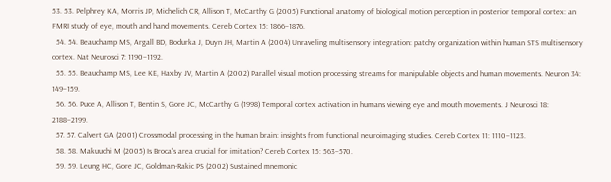53. 53. Pelphrey KA, Morris JP, Michelich CR, Allison T, McCarthy G (2005) Functional anatomy of biological motion perception in posterior temporal cortex: an FMRI study of eye, mouth and hand movements. Cereb Cortex 15: 1866–1876.
  54. 54. Beauchamp MS, Argall BD, Bodurka J, Duyn JH, Martin A (2004) Unraveling multisensory integration: patchy organization within human STS multisensory cortex. Nat Neurosci 7: 1190–1192.
  55. 55. Beauchamp MS, Lee KE, Haxby JV, Martin A (2002) Parallel visual motion processing streams for manipulable objects and human movements. Neuron 34: 149–159.
  56. 56. Puce A, Allison T, Bentin S, Gore JC, McCarthy G (1998) Temporal cortex activation in humans viewing eye and mouth movements. J Neurosci 18: 2188–2199.
  57. 57. Calvert GA (2001) Crossmodal processing in the human brain: insights from functional neuroimaging studies. Cereb Cortex 11: 1110–1123.
  58. 58. Makuuchi M (2005) Is Broca's area crucial for imitation? Cereb Cortex 15: 563–570.
  59. 59. Leung HC, Gore JC, Goldman-Rakic PS (2002) Sustained mnemonic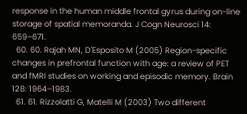response in the human middle frontal gyrus during on-line storage of spatial memoranda. J Cogn Neurosci 14: 659–671.
  60. 60. Rajah MN, D'Esposito M (2005) Region-specific changes in prefrontal function with age: a review of PET and fMRI studies on working and episodic memory. Brain 128: 1964–1983.
  61. 61. Rizzolatti G, Matelli M (2003) Two different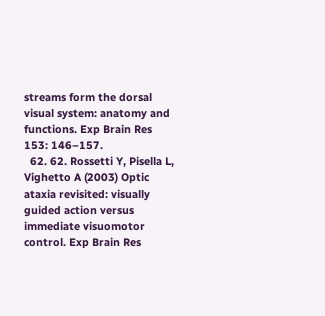streams form the dorsal visual system: anatomy and functions. Exp Brain Res 153: 146–157.
  62. 62. Rossetti Y, Pisella L, Vighetto A (2003) Optic ataxia revisited: visually guided action versus immediate visuomotor control. Exp Brain Res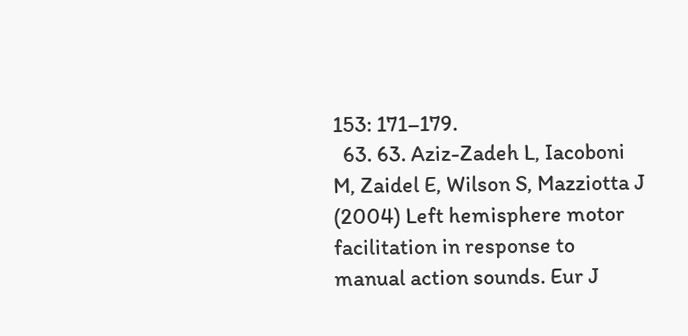153: 171–179.
  63. 63. Aziz-Zadeh L, Iacoboni M, Zaidel E, Wilson S, Mazziotta J (2004) Left hemisphere motor facilitation in response to manual action sounds. Eur J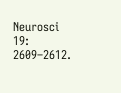Neurosci 19: 2609–2612.